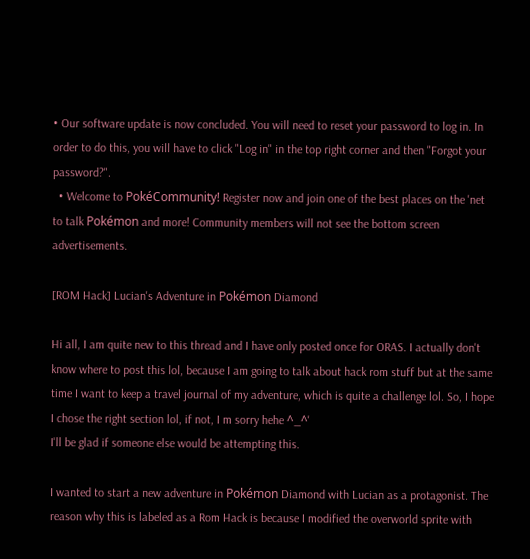• Our software update is now concluded. You will need to reset your password to log in. In order to do this, you will have to click "Log in" in the top right corner and then "Forgot your password?".
  • Welcome to PokéCommunity! Register now and join one of the best places on the 'net to talk Pokémon and more! Community members will not see the bottom screen advertisements.

[ROM Hack] Lucian's Adventure in Pokémon Diamond

Hi all, I am quite new to this thread and I have only posted once for ORAS. I actually don't know where to post this lol, because I am going to talk about hack rom stuff but at the same time I want to keep a travel journal of my adventure, which is quite a challenge lol. So, I hope I chose the right section lol, if not, I m sorry hehe ^_^'
I'll be glad if someone else would be attempting this.

I wanted to start a new adventure in Pokémon Diamond with Lucian as a protagonist. The reason why this is labeled as a Rom Hack is because I modified the overworld sprite with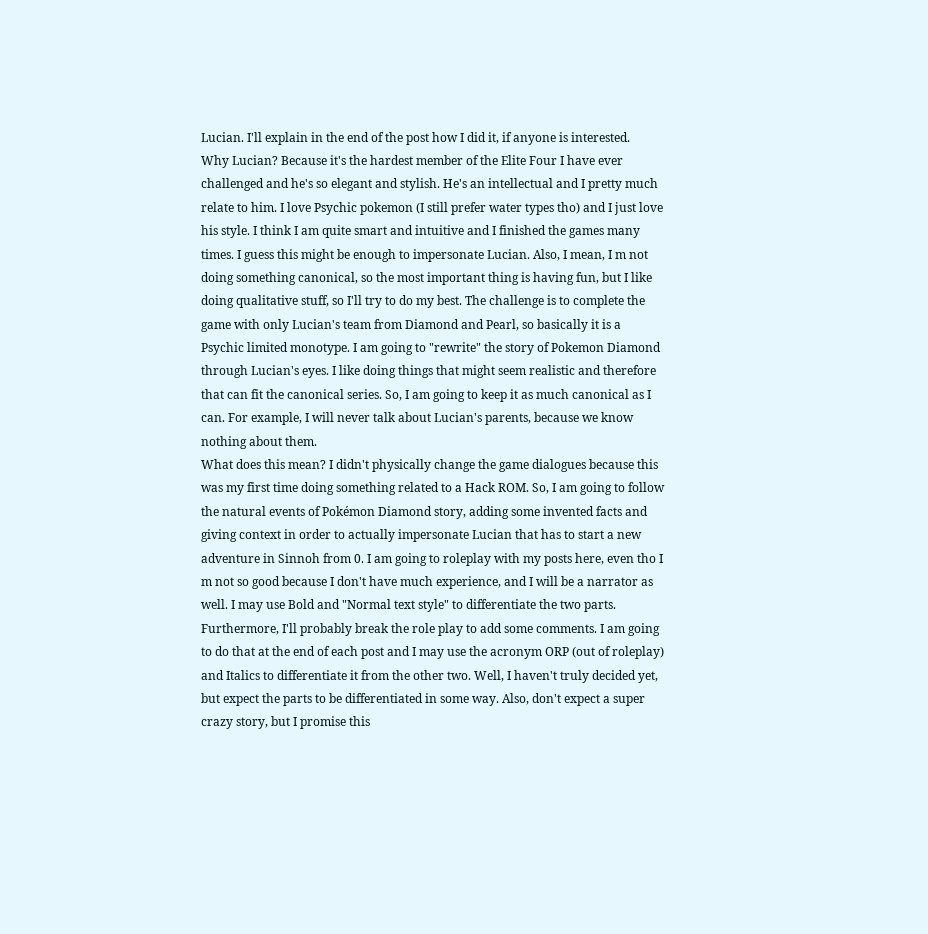Lucian. I'll explain in the end of the post how I did it, if anyone is interested.
Why Lucian? Because it's the hardest member of the Elite Four I have ever challenged and he's so elegant and stylish. He's an intellectual and I pretty much relate to him. I love Psychic pokemon (I still prefer water types tho) and I just love his style. I think I am quite smart and intuitive and I finished the games many times. I guess this might be enough to impersonate Lucian. Also, I mean, I m not doing something canonical, so the most important thing is having fun, but I like doing qualitative stuff, so I'll try to do my best. The challenge is to complete the game with only Lucian's team from Diamond and Pearl, so basically it is a Psychic limited monotype. I am going to "rewrite" the story of Pokemon Diamond through Lucian's eyes. I like doing things that might seem realistic and therefore that can fit the canonical series. So, I am going to keep it as much canonical as I can. For example, I will never talk about Lucian's parents, because we know nothing about them.
What does this mean? I didn't physically change the game dialogues because this was my first time doing something related to a Hack ROM. So, I am going to follow the natural events of Pokémon Diamond story, adding some invented facts and giving context in order to actually impersonate Lucian that has to start a new adventure in Sinnoh from 0. I am going to roleplay with my posts here, even tho I m not so good because I don't have much experience, and I will be a narrator as well. I may use Bold and "Normal text style" to differentiate the two parts. Furthermore, I'll probably break the role play to add some comments. I am going to do that at the end of each post and I may use the acronym ORP (out of roleplay) and Italics to differentiate it from the other two. Well, I haven't truly decided yet, but expect the parts to be differentiated in some way. Also, don't expect a super crazy story, but I promise this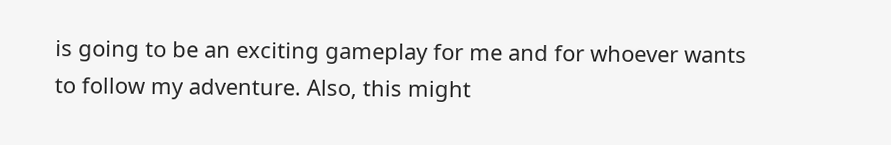is going to be an exciting gameplay for me and for whoever wants to follow my adventure. Also, this might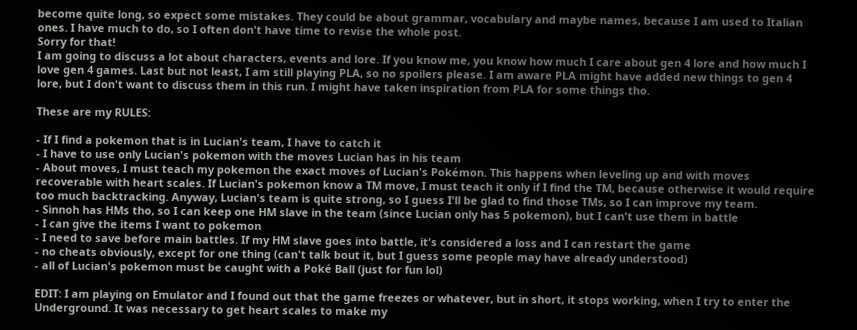become quite long, so expect some mistakes. They could be about grammar, vocabulary and maybe names, because I am used to Italian ones. I have much to do, so I often don't have time to revise the whole post.
Sorry for that!
I am going to discuss a lot about characters, events and lore. If you know me, you know how much I care about gen 4 lore and how much I love gen 4 games. Last but not least, I am still playing PLA, so no spoilers please. I am aware PLA might have added new things to gen 4 lore, but I don't want to discuss them in this run. I might have taken inspiration from PLA for some things tho.

These are my RULES:

- If I find a pokemon that is in Lucian's team, I have to catch it
- I have to use only Lucian's pokemon with the moves Lucian has in his team
- About moves, I must teach my pokemon the exact moves of Lucian's Pokémon. This happens when leveling up and with moves recoverable with heart scales. If Lucian's pokemon know a TM move, I must teach it only if I find the TM, because otherwise it would require too much backtracking. Anyway, Lucian's team is quite strong, so I guess I'll be glad to find those TMs, so I can improve my team.
- Sinnoh has HMs tho, so I can keep one HM slave in the team (since Lucian only has 5 pokemon), but I can't use them in battle
- I can give the items I want to pokemon
- I need to save before main battles. If my HM slave goes into battle, it's considered a loss and I can restart the game
- no cheats obviously, except for one thing (can't talk bout it, but I guess some people may have already understood)
- all of Lucian's pokemon must be caught with a Poké Ball (just for fun lol)

EDIT: I am playing on Emulator and I found out that the game freezes or whatever, but in short, it stops working, when I try to enter the Underground. It was necessary to get heart scales to make my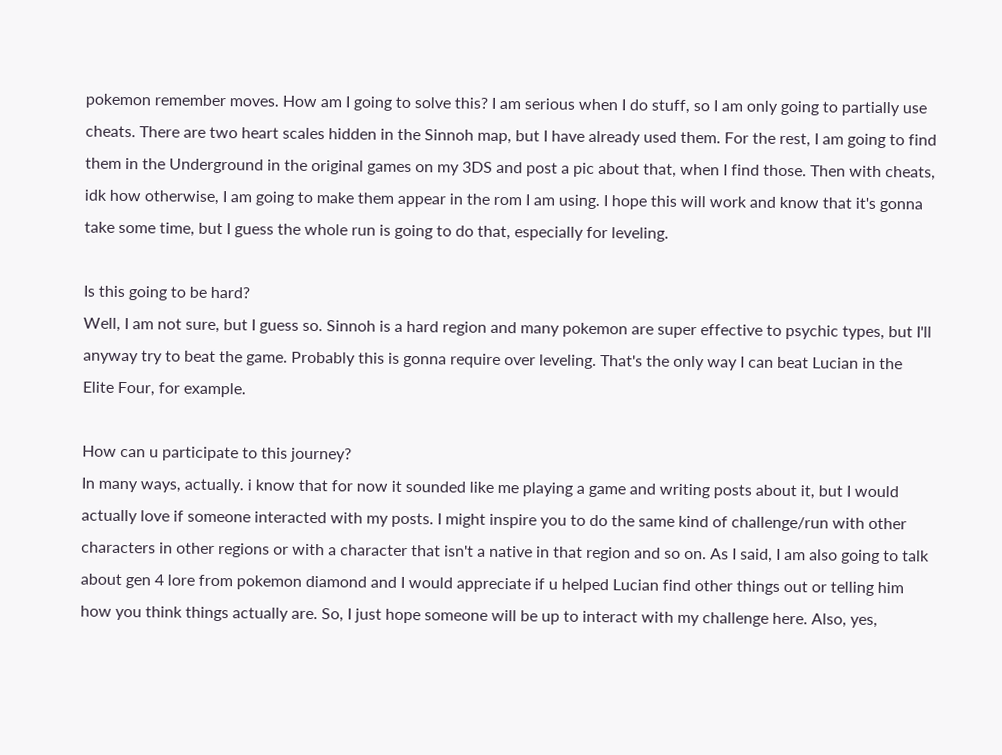pokemon remember moves. How am I going to solve this? I am serious when I do stuff, so I am only going to partially use cheats. There are two heart scales hidden in the Sinnoh map, but I have already used them. For the rest, I am going to find them in the Underground in the original games on my 3DS and post a pic about that, when I find those. Then with cheats, idk how otherwise, I am going to make them appear in the rom I am using. I hope this will work and know that it's gonna take some time, but I guess the whole run is going to do that, especially for leveling.

Is this going to be hard?
Well, I am not sure, but I guess so. Sinnoh is a hard region and many pokemon are super effective to psychic types, but I'll anyway try to beat the game. Probably this is gonna require over leveling. That's the only way I can beat Lucian in the Elite Four, for example.

How can u participate to this journey?
In many ways, actually. i know that for now it sounded like me playing a game and writing posts about it, but I would actually love if someone interacted with my posts. I might inspire you to do the same kind of challenge/run with other characters in other regions or with a character that isn't a native in that region and so on. As I said, I am also going to talk about gen 4 lore from pokemon diamond and I would appreciate if u helped Lucian find other things out or telling him how you think things actually are. So, I just hope someone will be up to interact with my challenge here. Also, yes,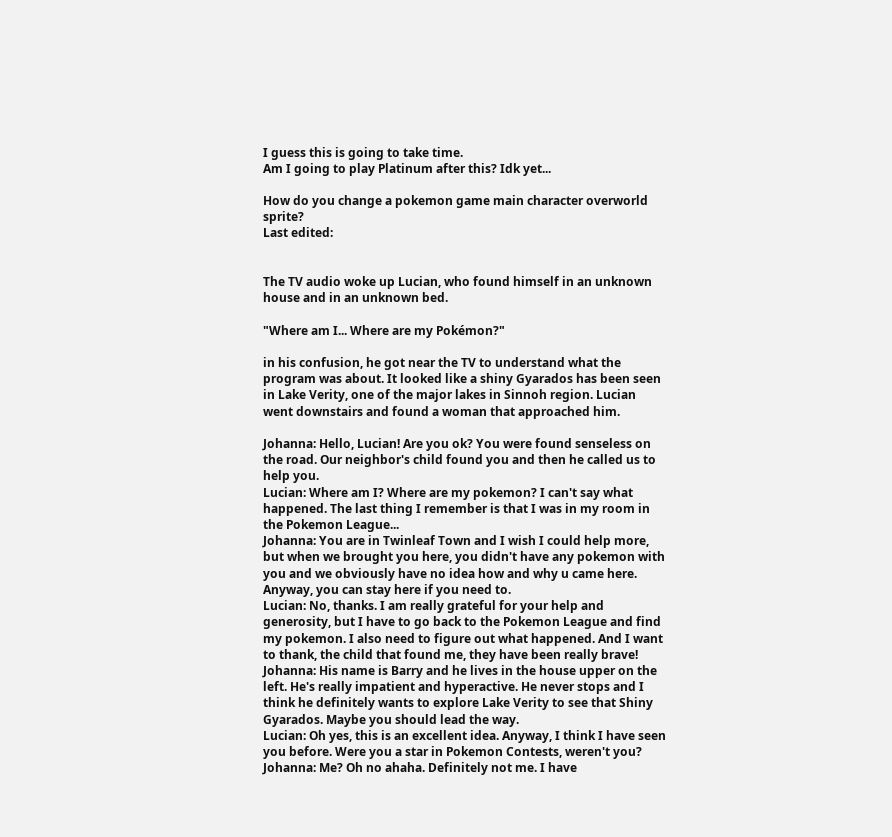I guess this is going to take time.
Am I going to play Platinum after this? Idk yet...

How do you change a pokemon game main character overworld sprite?
Last edited:


The TV audio woke up Lucian, who found himself in an unknown house and in an unknown bed.

"Where am I... Where are my Pokémon?"

in his confusion, he got near the TV to understand what the program was about. It looked like a shiny Gyarados has been seen in Lake Verity, one of the major lakes in Sinnoh region. Lucian went downstairs and found a woman that approached him.

Johanna: Hello, Lucian! Are you ok? You were found senseless on the road. Our neighbor's child found you and then he called us to help you.
Lucian: Where am I? Where are my pokemon? I can't say what happened. The last thing I remember is that I was in my room in the Pokemon League...
Johanna: You are in Twinleaf Town and I wish I could help more, but when we brought you here, you didn't have any pokemon with you and we obviously have no idea how and why u came here. Anyway, you can stay here if you need to.
Lucian: No, thanks. I am really grateful for your help and generosity, but I have to go back to the Pokemon League and find my pokemon. I also need to figure out what happened. And I want to thank, the child that found me, they have been really brave!
Johanna: His name is Barry and he lives in the house upper on the left. He's really impatient and hyperactive. He never stops and I think he definitely wants to explore Lake Verity to see that Shiny Gyarados. Maybe you should lead the way.
Lucian: Oh yes, this is an excellent idea. Anyway, I think I have seen you before. Were you a star in Pokemon Contests, weren't you?
Johanna: Me? Oh no ahaha. Definitely not me. I have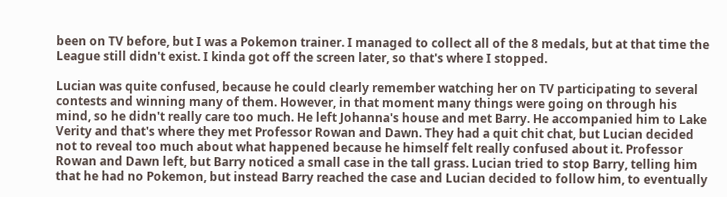been on TV before, but I was a Pokemon trainer. I managed to collect all of the 8 medals, but at that time the League still didn't exist. I kinda got off the screen later, so that's where I stopped.

Lucian was quite confused, because he could clearly remember watching her on TV participating to several contests and winning many of them. However, in that moment many things were going on through his mind, so he didn't really care too much. He left Johanna's house and met Barry. He accompanied him to Lake Verity and that's where they met Professor Rowan and Dawn. They had a quit chit chat, but Lucian decided not to reveal too much about what happened because he himself felt really confused about it. Professor Rowan and Dawn left, but Barry noticed a small case in the tall grass. Lucian tried to stop Barry, telling him that he had no Pokemon, but instead Barry reached the case and Lucian decided to follow him, to eventually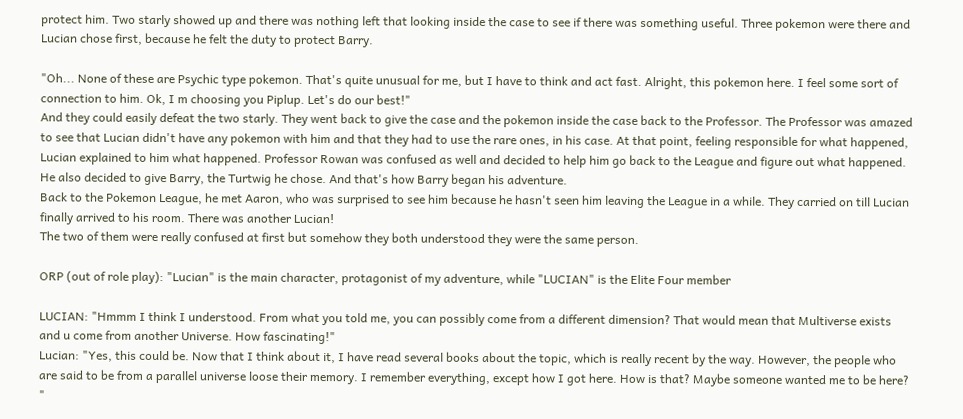protect him. Two starly showed up and there was nothing left that looking inside the case to see if there was something useful. Three pokemon were there and Lucian chose first, because he felt the duty to protect Barry.

"Oh... None of these are Psychic type pokemon. That's quite unusual for me, but I have to think and act fast. Alright, this pokemon here. I feel some sort of connection to him. Ok, I m choosing you Piplup. Let's do our best!"
And they could easily defeat the two starly. They went back to give the case and the pokemon inside the case back to the Professor. The Professor was amazed to see that Lucian didn't have any pokemon with him and that they had to use the rare ones, in his case. At that point, feeling responsible for what happened, Lucian explained to him what happened. Professor Rowan was confused as well and decided to help him go back to the League and figure out what happened. He also decided to give Barry, the Turtwig he chose. And that's how Barry began his adventure.
Back to the Pokemon League, he met Aaron, who was surprised to see him because he hasn't seen him leaving the League in a while. They carried on till Lucian finally arrived to his room. There was another Lucian!
The two of them were really confused at first but somehow they both understood they were the same person.

ORP (out of role play): "Lucian" is the main character, protagonist of my adventure, while "LUCIAN" is the Elite Four member

LUCIAN: "Hmmm I think I understood. From what you told me, you can possibly come from a different dimension? That would mean that Multiverse exists and u come from another Universe. How fascinating!"
Lucian: "Yes, this could be. Now that I think about it, I have read several books about the topic, which is really recent by the way. However, the people who are said to be from a parallel universe loose their memory. I remember everything, except how I got here. How is that? Maybe someone wanted me to be here? "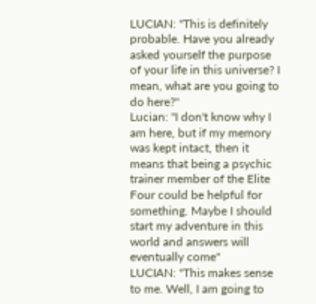LUCIAN: "This is definitely probable. Have you already asked yourself the purpose of your life in this universe? I mean, what are you going to do here?"
Lucian: "I don't know why I am here, but if my memory was kept intact, then it means that being a psychic trainer member of the Elite Four could be helpful for something. Maybe I should start my adventure in this world and answers will eventually come"
LUCIAN: "This makes sense to me. Well, I am going to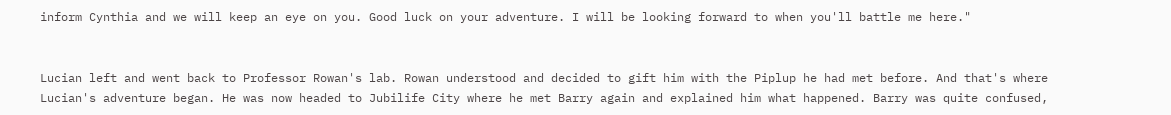inform Cynthia and we will keep an eye on you. Good luck on your adventure. I will be looking forward to when you'll battle me here."


Lucian left and went back to Professor Rowan's lab. Rowan understood and decided to gift him with the Piplup he had met before. And that's where Lucian's adventure began. He was now headed to Jubilife City where he met Barry again and explained him what happened. Barry was quite confused,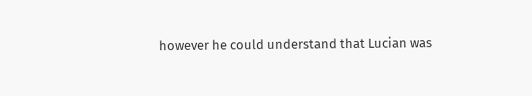however he could understand that Lucian was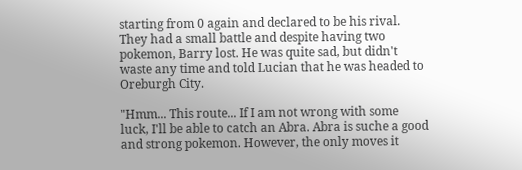starting from 0 again and declared to be his rival. They had a small battle and despite having two pokemon, Barry lost. He was quite sad, but didn't waste any time and told Lucian that he was headed to Oreburgh City.

"Hmm... This route... If I am not wrong with some luck, I'll be able to catch an Abra. Abra is suche a good and strong pokemon. However, the only moves it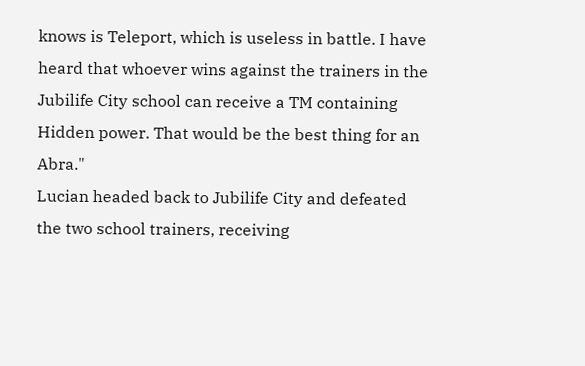knows is Teleport, which is useless in battle. I have heard that whoever wins against the trainers in the Jubilife City school can receive a TM containing Hidden power. That would be the best thing for an Abra."
Lucian headed back to Jubilife City and defeated the two school trainers, receiving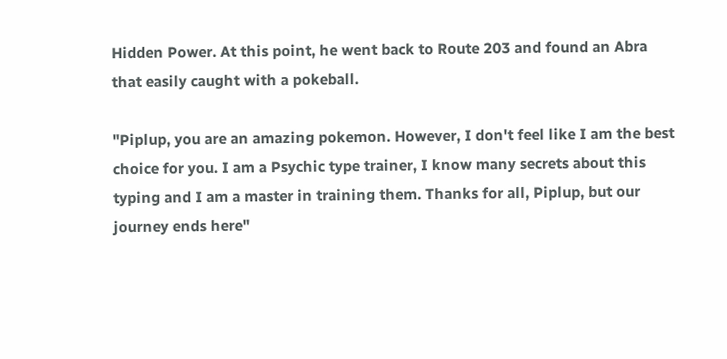Hidden Power. At this point, he went back to Route 203 and found an Abra that easily caught with a pokeball.

"Piplup, you are an amazing pokemon. However, I don't feel like I am the best choice for you. I am a Psychic type trainer, I know many secrets about this typing and I am a master in training them. Thanks for all, Piplup, but our journey ends here"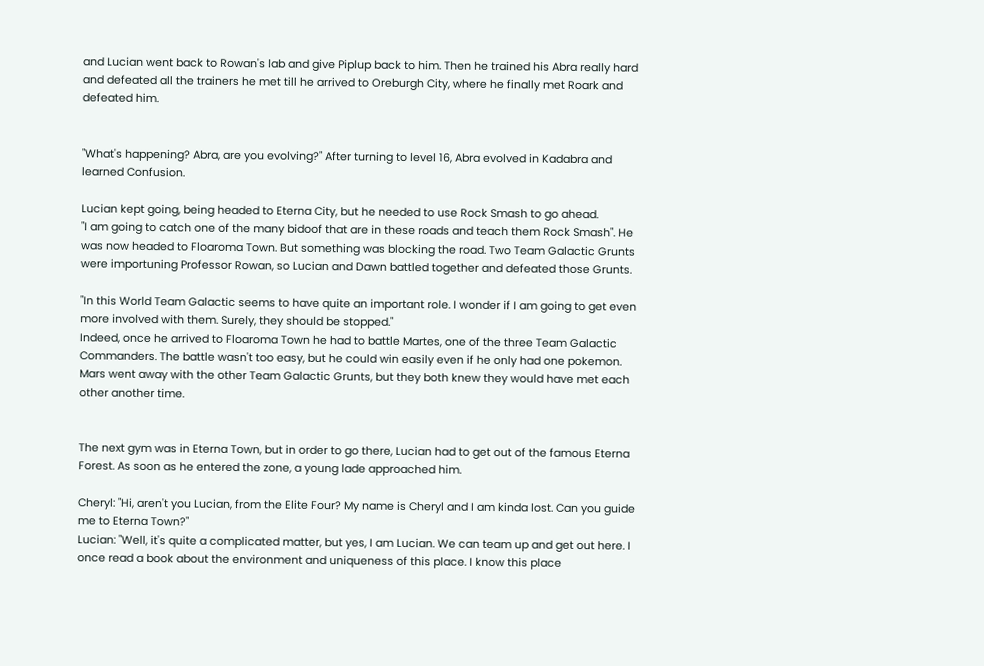and Lucian went back to Rowan's lab and give Piplup back to him. Then he trained his Abra really hard and defeated all the trainers he met till he arrived to Oreburgh City, where he finally met Roark and defeated him.


"What's happening? Abra, are you evolving?" After turning to level 16, Abra evolved in Kadabra and learned Confusion.

Lucian kept going, being headed to Eterna City, but he needed to use Rock Smash to go ahead.
"I am going to catch one of the many bidoof that are in these roads and teach them Rock Smash". He was now headed to Floaroma Town. But something was blocking the road. Two Team Galactic Grunts were importuning Professor Rowan, so Lucian and Dawn battled together and defeated those Grunts.

"In this World Team Galactic seems to have quite an important role. I wonder if I am going to get even more involved with them. Surely, they should be stopped."
Indeed, once he arrived to Floaroma Town he had to battle Martes, one of the three Team Galactic Commanders. The battle wasn't too easy, but he could win easily even if he only had one pokemon. Mars went away with the other Team Galactic Grunts, but they both knew they would have met each other another time.


The next gym was in Eterna Town, but in order to go there, Lucian had to get out of the famous Eterna Forest. As soon as he entered the zone, a young lade approached him.

Cheryl: "Hi, aren't you Lucian, from the Elite Four? My name is Cheryl and I am kinda lost. Can you guide me to Eterna Town?"
Lucian: "Well, it's quite a complicated matter, but yes, I am Lucian. We can team up and get out here. I once read a book about the environment and uniqueness of this place. I know this place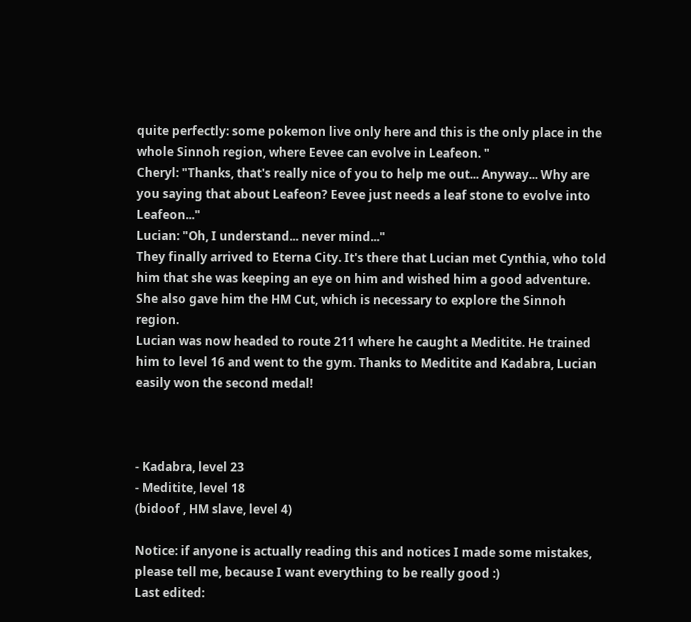quite perfectly: some pokemon live only here and this is the only place in the whole Sinnoh region, where Eevee can evolve in Leafeon. "
Cheryl: "Thanks, that's really nice of you to help me out... Anyway... Why are you saying that about Leafeon? Eevee just needs a leaf stone to evolve into Leafeon..."
Lucian: "Oh, I understand... never mind..."
They finally arrived to Eterna City. It's there that Lucian met Cynthia, who told him that she was keeping an eye on him and wished him a good adventure. She also gave him the HM Cut, which is necessary to explore the Sinnoh region.
Lucian was now headed to route 211 where he caught a Meditite. He trained him to level 16 and went to the gym. Thanks to Meditite and Kadabra, Lucian easily won the second medal!



- Kadabra, level 23
- Meditite, level 18
(bidoof , HM slave, level 4)

Notice: if anyone is actually reading this and notices I made some mistakes, please tell me, because I want everything to be really good :)
Last edited: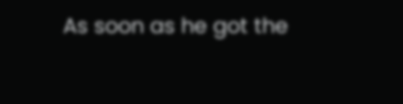As soon as he got the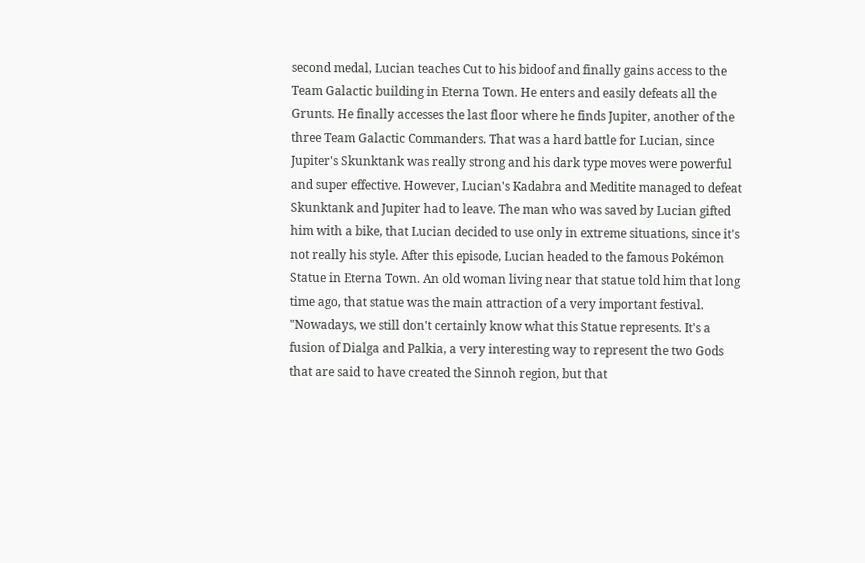second medal, Lucian teaches Cut to his bidoof and finally gains access to the Team Galactic building in Eterna Town. He enters and easily defeats all the Grunts. He finally accesses the last floor where he finds Jupiter, another of the three Team Galactic Commanders. That was a hard battle for Lucian, since Jupiter's Skunktank was really strong and his dark type moves were powerful and super effective. However, Lucian's Kadabra and Meditite managed to defeat Skunktank and Jupiter had to leave. The man who was saved by Lucian gifted him with a bike, that Lucian decided to use only in extreme situations, since it's not really his style. After this episode, Lucian headed to the famous Pokémon Statue in Eterna Town. An old woman living near that statue told him that long time ago, that statue was the main attraction of a very important festival.
"Nowadays, we still don't certainly know what this Statue represents. It's a fusion of Dialga and Palkia, a very interesting way to represent the two Gods that are said to have created the Sinnoh region, but that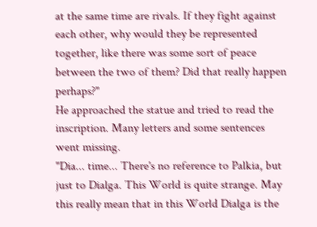at the same time are rivals. If they fight against each other, why would they be represented together, like there was some sort of peace between the two of them? Did that really happen perhaps?"
He approached the statue and tried to read the inscription. Many letters and some sentences went missing.
"Dia... time... There's no reference to Palkia, but just to Dialga. This World is quite strange. May this really mean that in this World Dialga is the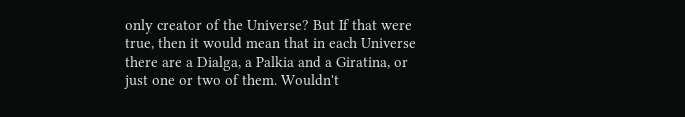only creator of the Universe? But If that were true, then it would mean that in each Universe there are a Dialga, a Palkia and a Giratina, or just one or two of them. Wouldn't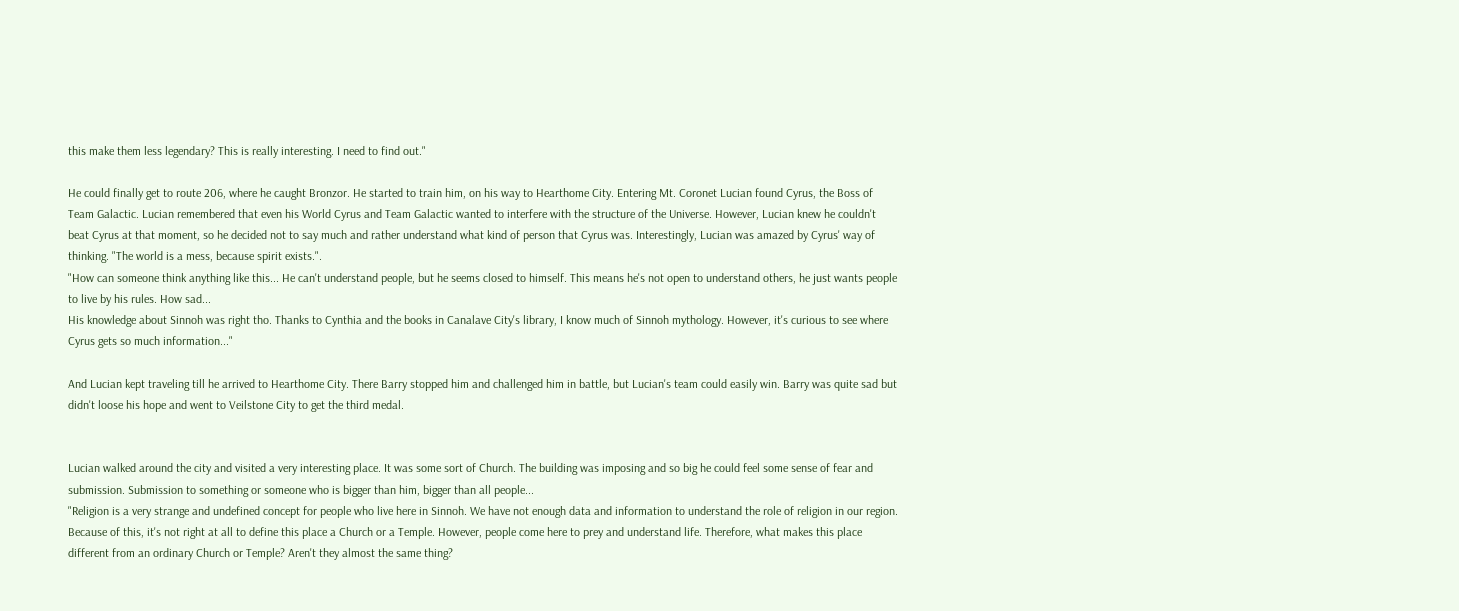this make them less legendary? This is really interesting. I need to find out."

He could finally get to route 206, where he caught Bronzor. He started to train him, on his way to Hearthome City. Entering Mt. Coronet Lucian found Cyrus, the Boss of Team Galactic. Lucian remembered that even his World Cyrus and Team Galactic wanted to interfere with the structure of the Universe. However, Lucian knew he couldn't beat Cyrus at that moment, so he decided not to say much and rather understand what kind of person that Cyrus was. Interestingly, Lucian was amazed by Cyrus' way of thinking. "The world is a mess, because spirit exists.".
"How can someone think anything like this... He can't understand people, but he seems closed to himself. This means he's not open to understand others, he just wants people to live by his rules. How sad...
His knowledge about Sinnoh was right tho. Thanks to Cynthia and the books in Canalave City's library, I know much of Sinnoh mythology. However, it's curious to see where Cyrus gets so much information..."

And Lucian kept traveling till he arrived to Hearthome City. There Barry stopped him and challenged him in battle, but Lucian's team could easily win. Barry was quite sad but didn't loose his hope and went to Veilstone City to get the third medal.


Lucian walked around the city and visited a very interesting place. It was some sort of Church. The building was imposing and so big he could feel some sense of fear and submission. Submission to something or someone who is bigger than him, bigger than all people...
"Religion is a very strange and undefined concept for people who live here in Sinnoh. We have not enough data and information to understand the role of religion in our region. Because of this, it's not right at all to define this place a Church or a Temple. However, people come here to prey and understand life. Therefore, what makes this place different from an ordinary Church or Temple? Aren't they almost the same thing?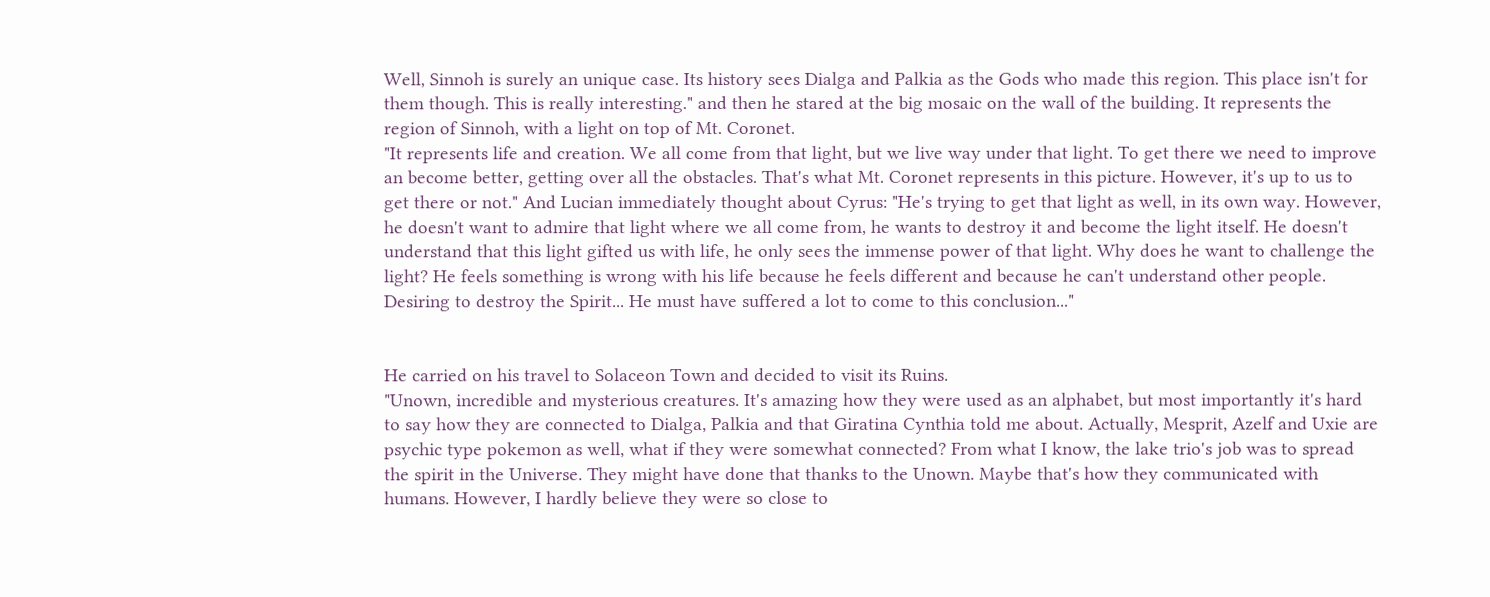Well, Sinnoh is surely an unique case. Its history sees Dialga and Palkia as the Gods who made this region. This place isn't for them though. This is really interesting." and then he stared at the big mosaic on the wall of the building. It represents the region of Sinnoh, with a light on top of Mt. Coronet.
"It represents life and creation. We all come from that light, but we live way under that light. To get there we need to improve an become better, getting over all the obstacles. That's what Mt. Coronet represents in this picture. However, it's up to us to get there or not." And Lucian immediately thought about Cyrus: "He's trying to get that light as well, in its own way. However, he doesn't want to admire that light where we all come from, he wants to destroy it and become the light itself. He doesn't understand that this light gifted us with life, he only sees the immense power of that light. Why does he want to challenge the light? He feels something is wrong with his life because he feels different and because he can't understand other people. Desiring to destroy the Spirit... He must have suffered a lot to come to this conclusion..."


He carried on his travel to Solaceon Town and decided to visit its Ruins.
"Unown, incredible and mysterious creatures. It's amazing how they were used as an alphabet, but most importantly it's hard to say how they are connected to Dialga, Palkia and that Giratina Cynthia told me about. Actually, Mesprit, Azelf and Uxie are psychic type pokemon as well, what if they were somewhat connected? From what I know, the lake trio's job was to spread the spirit in the Universe. They might have done that thanks to the Unown. Maybe that's how they communicated with humans. However, I hardly believe they were so close to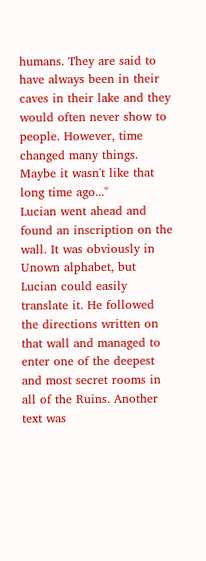humans. They are said to have always been in their caves in their lake and they would often never show to people. However, time changed many things. Maybe it wasn't like that long time ago..."
Lucian went ahead and found an inscription on the wall. It was obviously in Unown alphabet, but Lucian could easily translate it. He followed the directions written on that wall and managed to enter one of the deepest and most secret rooms in all of the Ruins. Another text was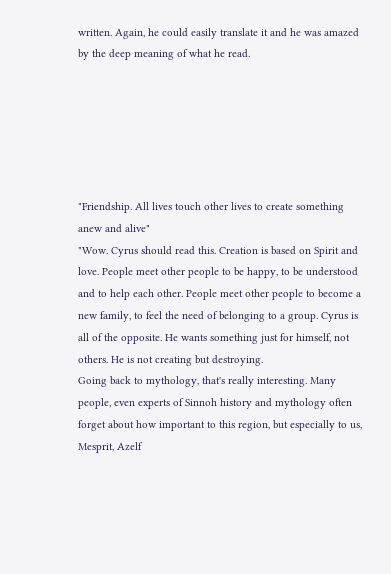written. Again, he could easily translate it and he was amazed by the deep meaning of what he read.






"Friendship. All lives touch other lives to create something anew and alive"
"Wow. Cyrus should read this. Creation is based on Spirit and love. People meet other people to be happy, to be understood and to help each other. People meet other people to become a new family, to feel the need of belonging to a group. Cyrus is all of the opposite. He wants something just for himself, not others. He is not creating but destroying.
Going back to mythology, that's really interesting. Many people, even experts of Sinnoh history and mythology often forget about how important to this region, but especially to us, Mesprit, Azelf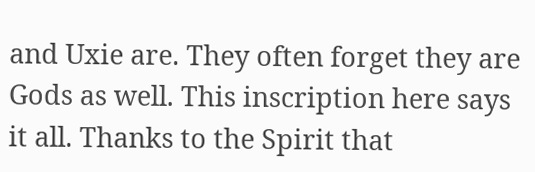and Uxie are. They often forget they are Gods as well. This inscription here says it all. Thanks to the Spirit that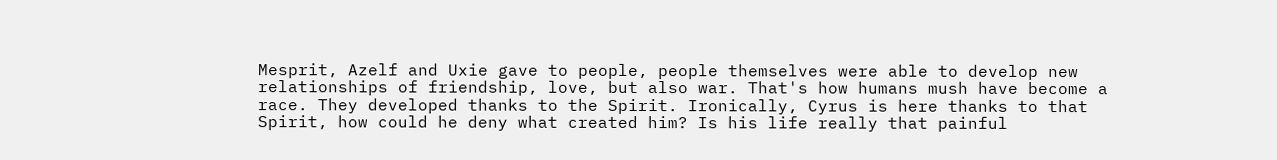Mesprit, Azelf and Uxie gave to people, people themselves were able to develop new relationships of friendship, love, but also war. That's how humans mush have become a race. They developed thanks to the Spirit. Ironically, Cyrus is here thanks to that Spirit, how could he deny what created him? Is his life really that painful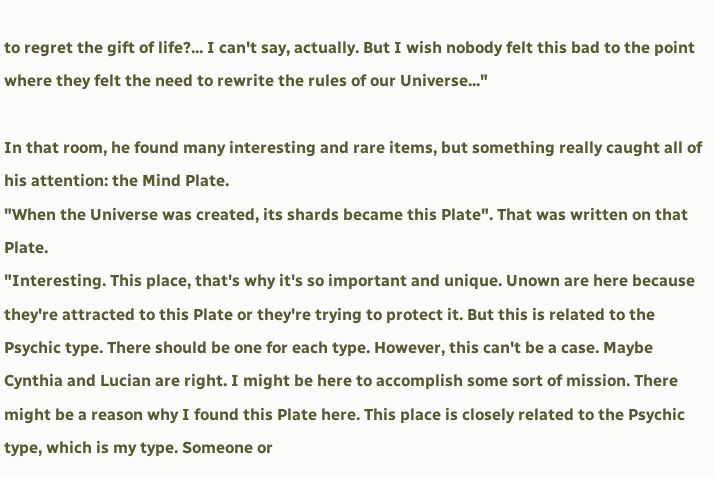to regret the gift of life?... I can't say, actually. But I wish nobody felt this bad to the point where they felt the need to rewrite the rules of our Universe..."

In that room, he found many interesting and rare items, but something really caught all of his attention: the Mind Plate.
"When the Universe was created, its shards became this Plate". That was written on that Plate.
"Interesting. This place, that's why it's so important and unique. Unown are here because they're attracted to this Plate or they're trying to protect it. But this is related to the Psychic type. There should be one for each type. However, this can't be a case. Maybe Cynthia and Lucian are right. I might be here to accomplish some sort of mission. There might be a reason why I found this Plate here. This place is closely related to the Psychic type, which is my type. Someone or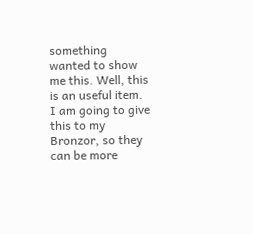something wanted to show me this. Well, this is an useful item. I am going to give this to my Bronzor, so they can be more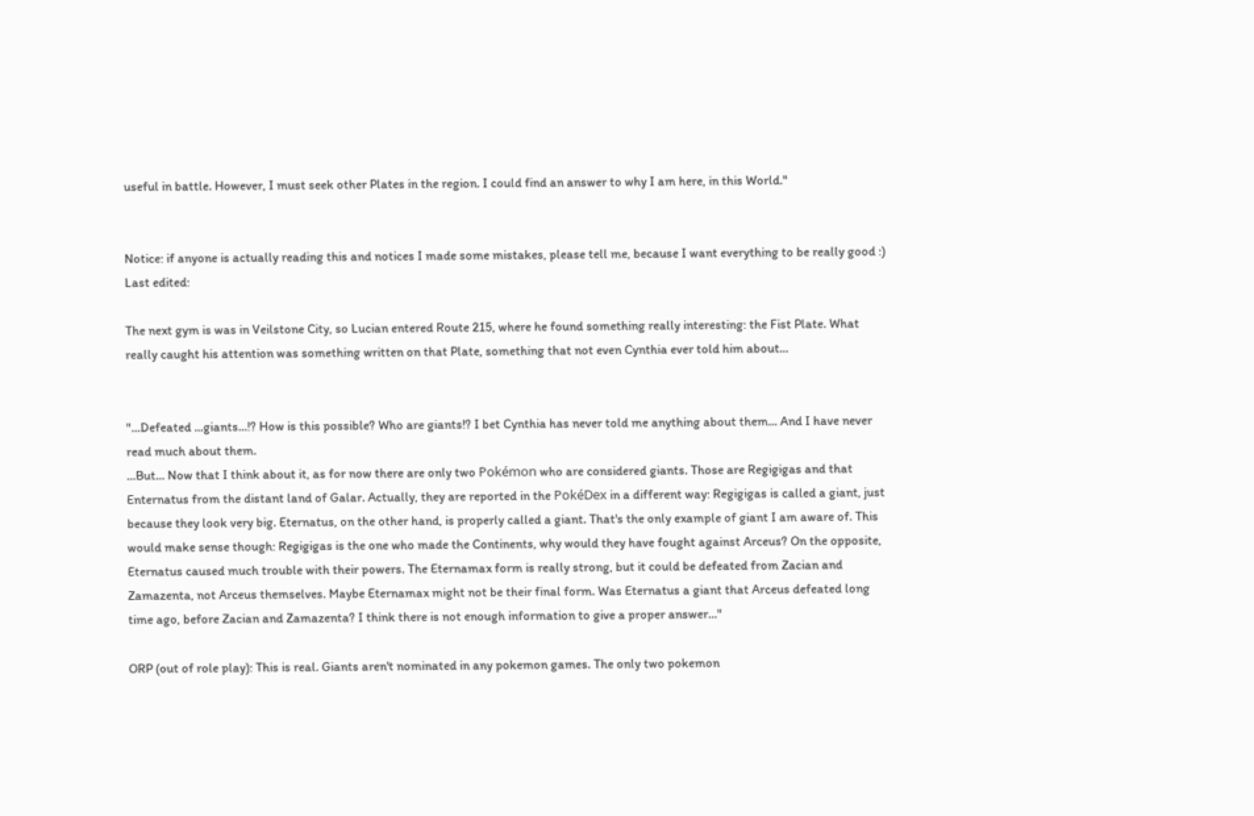useful in battle. However, I must seek other Plates in the region. I could find an answer to why I am here, in this World."


Notice: if anyone is actually reading this and notices I made some mistakes, please tell me, because I want everything to be really good :)
Last edited:

The next gym is was in Veilstone City, so Lucian entered Route 215, where he found something really interesting: the Fist Plate. What really caught his attention was something written on that Plate, something that not even Cynthia ever told him about...


"...Defeated ...giants...!? How is this possible? Who are giants!? I bet Cynthia has never told me anything about them... And I have never read much about them.
...But... Now that I think about it, as for now there are only two Pokémon who are considered giants. Those are Regigigas and that Enternatus from the distant land of Galar. Actually, they are reported in the PokéDex in a different way: Regigigas is called a giant, just because they look very big. Eternatus, on the other hand, is properly called a giant. That's the only example of giant I am aware of. This would make sense though: Regigigas is the one who made the Continents, why would they have fought against Arceus? On the opposite, Eternatus caused much trouble with their powers. The Eternamax form is really strong, but it could be defeated from Zacian and Zamazenta, not Arceus themselves. Maybe Eternamax might not be their final form. Was Eternatus a giant that Arceus defeated long time ago, before Zacian and Zamazenta? I think there is not enough information to give a proper answer..."

ORP (out of role play): This is real. Giants aren't nominated in any pokemon games. The only two pokemon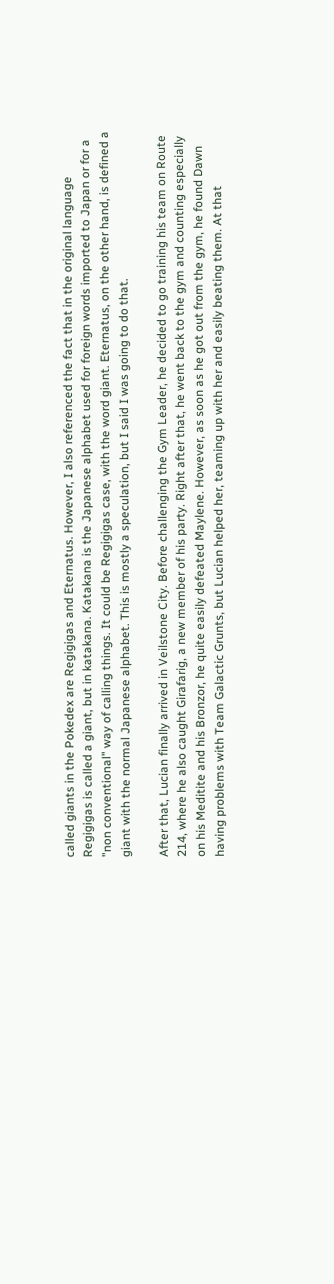called giants in the Pokedex are Regigigas and Eternatus. However, I also referenced the fact that in the original language Regigigas is called a giant, but in katakana. Katakana is the Japanese alphabet used for foreign words imported to Japan or for a "non conventional" way of calling things. It could be Regigigas case, with the word giant. Eternatus, on the other hand, is defined a giant with the normal Japanese alphabet. This is mostly a speculation, but I said I was going to do that.

After that, Lucian finally arrived in Veilstone City. Before challenging the Gym Leader, he decided to go training his team on Route 214, where he also caught Girafarig, a new member of his party. Right after that, he went back to the gym and counting especially on his Meditite and his Bronzor, he quite easily defeated Maylene. However, as soon as he got out from the gym, he found Dawn having problems with Team Galactic Grunts, but Lucian helped her, teaming up with her and easily beating them. At that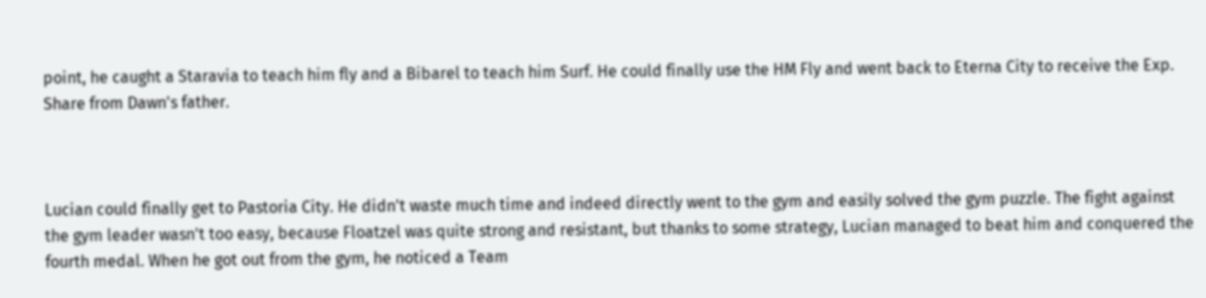point, he caught a Staravia to teach him fly and a Bibarel to teach him Surf. He could finally use the HM Fly and went back to Eterna City to receive the Exp. Share from Dawn's father.



Lucian could finally get to Pastoria City. He didn't waste much time and indeed directly went to the gym and easily solved the gym puzzle. The fight against the gym leader wasn't too easy, because Floatzel was quite strong and resistant, but thanks to some strategy, Lucian managed to beat him and conquered the fourth medal. When he got out from the gym, he noticed a Team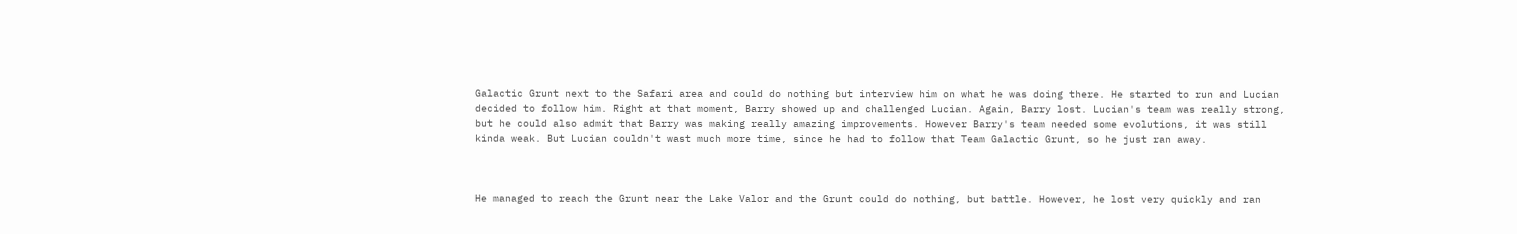Galactic Grunt next to the Safari area and could do nothing but interview him on what he was doing there. He started to run and Lucian decided to follow him. Right at that moment, Barry showed up and challenged Lucian. Again, Barry lost. Lucian's team was really strong, but he could also admit that Barry was making really amazing improvements. However Barry's team needed some evolutions, it was still kinda weak. But Lucian couldn't wast much more time, since he had to follow that Team Galactic Grunt, so he just ran away.



He managed to reach the Grunt near the Lake Valor and the Grunt could do nothing, but battle. However, he lost very quickly and ran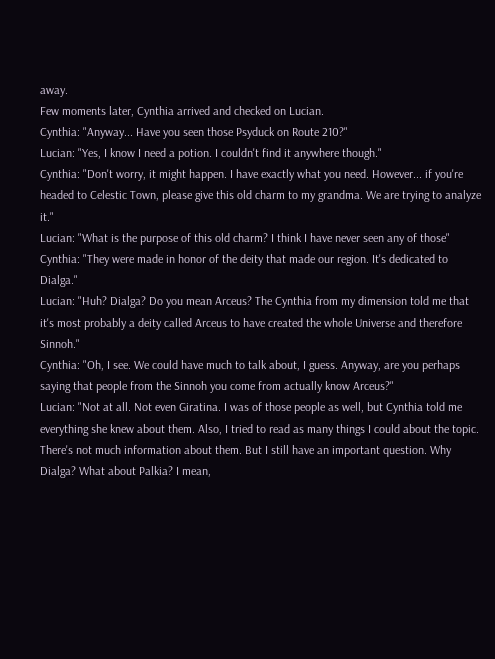away.
Few moments later, Cynthia arrived and checked on Lucian.
Cynthia: "Anyway... Have you seen those Psyduck on Route 210?"
Lucian: "Yes, I know I need a potion. I couldn't find it anywhere though."
Cynthia: "Don't worry, it might happen. I have exactly what you need. However... if you're headed to Celestic Town, please give this old charm to my grandma. We are trying to analyze it."
Lucian: "What is the purpose of this old charm? I think I have never seen any of those"
Cynthia: "They were made in honor of the deity that made our region. It's dedicated to Dialga."
Lucian: "Huh? Dialga? Do you mean Arceus? The Cynthia from my dimension told me that it's most probably a deity called Arceus to have created the whole Universe and therefore Sinnoh."
Cynthia: "Oh, I see. We could have much to talk about, I guess. Anyway, are you perhaps saying that people from the Sinnoh you come from actually know Arceus?"
Lucian: "Not at all. Not even Giratina. I was of those people as well, but Cynthia told me everything she knew about them. Also, I tried to read as many things I could about the topic. There's not much information about them. But I still have an important question. Why Dialga? What about Palkia? I mean,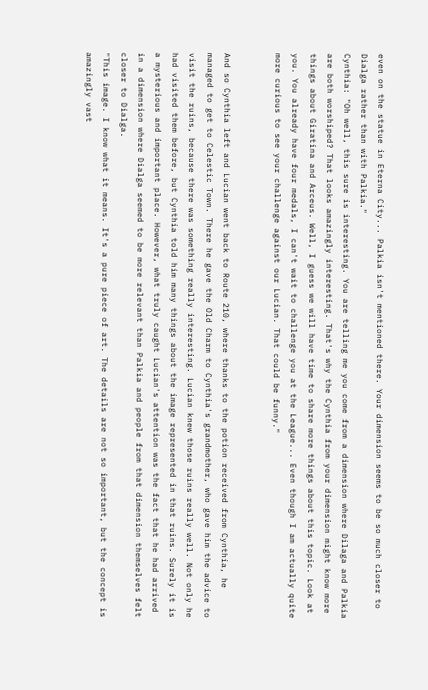even on the statue in Eterna City... Palkia isn't mentioned there. Your dimension seems to be so much closer to Dialga rather than with Palkia."
Cynthia: "Oh well, this sure is interesting. You are telling me you come from a dimension where Dilaga and Palkia are both worshiped? That looks amazingly interesting. That's why the Cynthia from your dimension might know more things about Giratina and Arceus. Well, I guess we will have time to share more things about this topic. Look at you. You already have four medals, I can't wait to challenge you at the League... Even though I am actually quite more curious to see your challenge against our Lucian. That could be funny."


And so Cynthia left and Lucian went back to Route 210, where thanks to the potion received from Cynthia, he managed to get to Celestic Town. There he gave the Old Charm to Cynthia's grandmother, who gave him the advice to visit the ruins, because there was something really interesting. Lucian knew those ruins really well. Not only he had visited them before, but Cynthia told him many things about the image represented in that ruins. Surely it is a mysterious and important place. However, what truly caught Lucian's attention was the fact that he had arrived in a dimension where Dialga seemed to be more relevant than Palkia and people from that dimension themselves felt closer to Dialga.
"This image. I know what it means. It's a pure piece of art. The details are not so important, but the concept is amazingly vast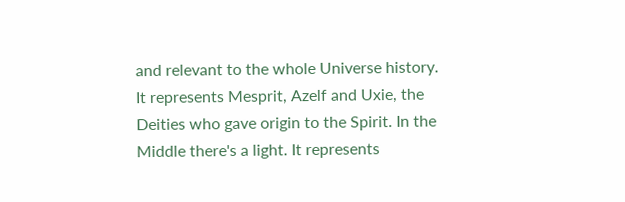and relevant to the whole Universe history. It represents Mesprit, Azelf and Uxie, the Deities who gave origin to the Spirit. In the Middle there's a light. It represents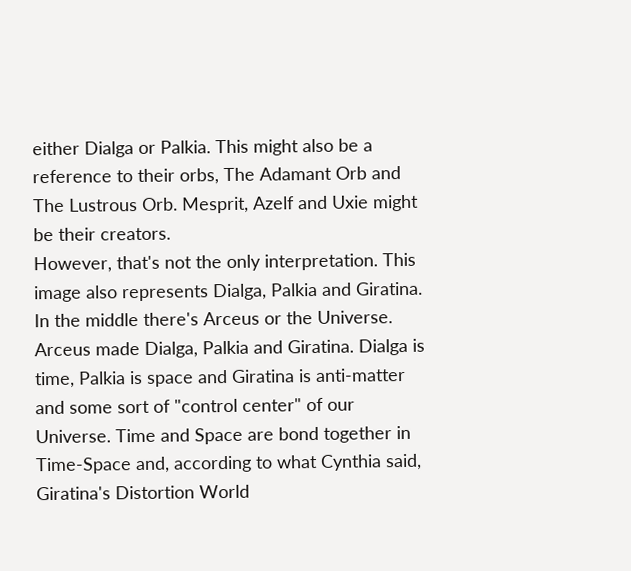either Dialga or Palkia. This might also be a reference to their orbs, The Adamant Orb and The Lustrous Orb. Mesprit, Azelf and Uxie might be their creators.
However, that's not the only interpretation. This image also represents Dialga, Palkia and Giratina. In the middle there's Arceus or the Universe. Arceus made Dialga, Palkia and Giratina. Dialga is time, Palkia is space and Giratina is anti-matter and some sort of "control center" of our Universe. Time and Space are bond together in Time-Space and, according to what Cynthia said, Giratina's Distortion World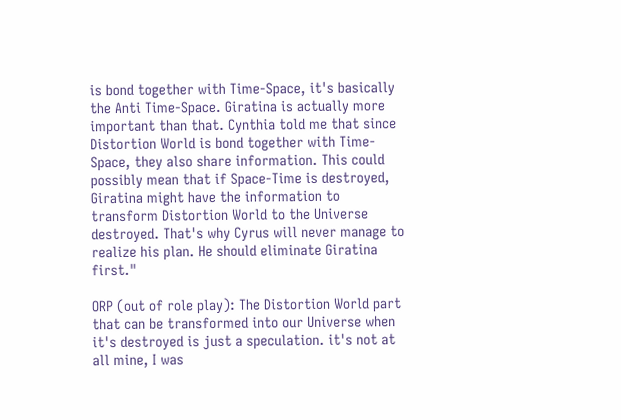is bond together with Time-Space, it's basically the Anti Time-Space. Giratina is actually more important than that. Cynthia told me that since Distortion World is bond together with Time-Space, they also share information. This could possibly mean that if Space-Time is destroyed, Giratina might have the information to transform Distortion World to the Universe destroyed. That's why Cyrus will never manage to realize his plan. He should eliminate Giratina first."

ORP (out of role play): The Distortion World part that can be transformed into our Universe when it's destroyed is just a speculation. it's not at all mine, I was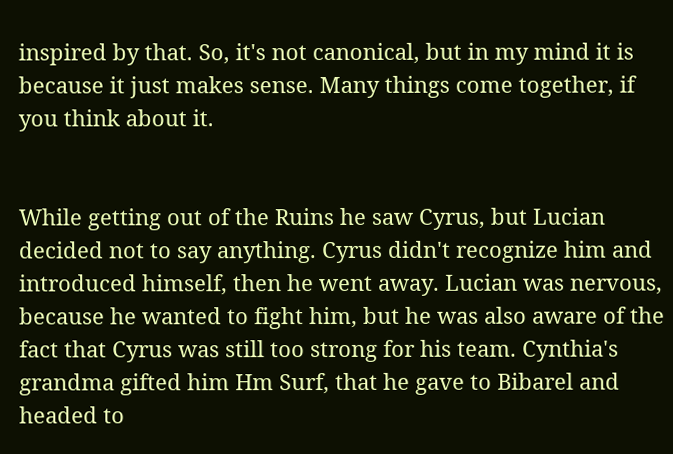inspired by that. So, it's not canonical, but in my mind it is because it just makes sense. Many things come together, if you think about it.


While getting out of the Ruins he saw Cyrus, but Lucian decided not to say anything. Cyrus didn't recognize him and introduced himself, then he went away. Lucian was nervous, because he wanted to fight him, but he was also aware of the fact that Cyrus was still too strong for his team. Cynthia's grandma gifted him Hm Surf, that he gave to Bibarel and headed to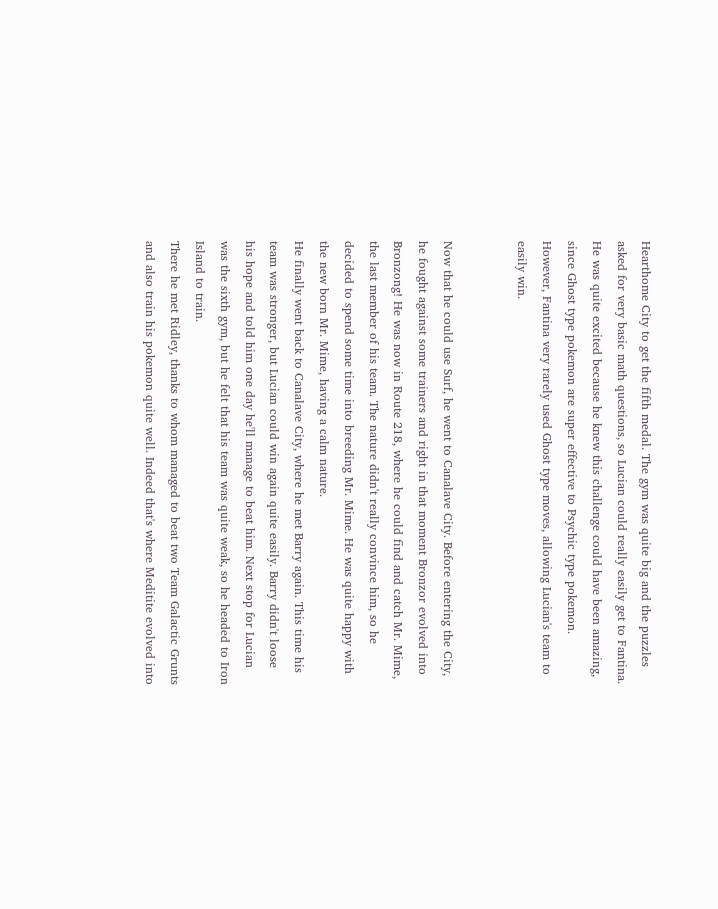Hearthome City to get the fifth medal. The gym was quite big and the puzzles asked for very basic math questions, so Lucian could really easily get to Fantina. He was quite excited because he knew this challenge could have been amazing, since Ghost type pokemon are super effective to Psychic type pokemon. However, Fantina very rarely used Ghost type moves, allowing Lucian's team to easily win.


Now that he could use Surf, he went to Canalave City. Before entering the City, he fought against some trainers and right in that moment Bronzor evolved into Bronzong! He was now in Route 218, where he could find and catch Mr. Mime, the last member of his team. The nature didn't really convince him, so he decided to spend some time into breeding Mr. Mime. He was quite happy with the new born Mr. Mime, having a calm nature.
He finally went back to Canalave City, where he met Barry again. This time his team was stronger, but Lucian could win again quite easily. Barry didn't loose his hope and told him one day he'll manage to beat him. Next stop for Lucian was the sixth gym, but he felt that his team was quite weak, so he headed to Iron Island to train.
There he met Ridley, thanks to whom managed to beat two Team Galactic Grunts and also train his pokemon quite well. Indeed that's where Meditite evolved into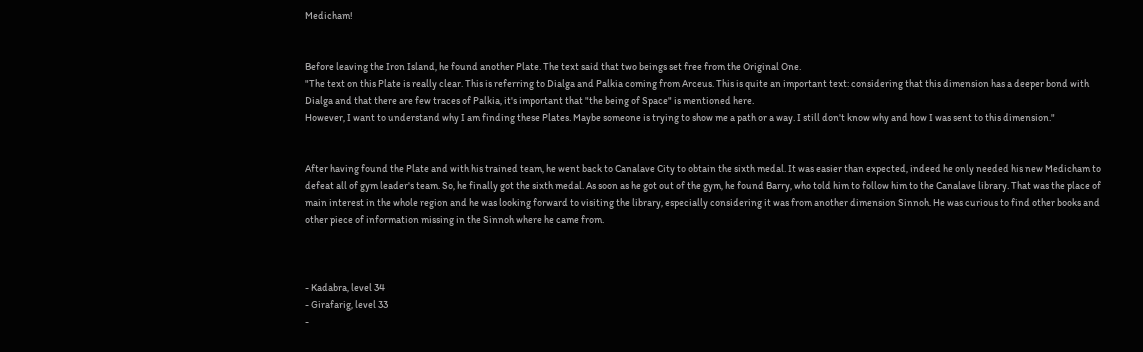Medicham!


Before leaving the Iron Island, he found another Plate. The text said that two beings set free from the Original One.
"The text on this Plate is really clear. This is referring to Dialga and Palkia coming from Arceus. This is quite an important text: considering that this dimension has a deeper bond with Dialga and that there are few traces of Palkia, it's important that "the being of Space" is mentioned here.
However, I want to understand why I am finding these Plates. Maybe someone is trying to show me a path or a way. I still don't know why and how I was sent to this dimension."


After having found the Plate and with his trained team, he went back to Canalave City to obtain the sixth medal. It was easier than expected, indeed he only needed his new Medicham to defeat all of gym leader's team. So, he finally got the sixth medal. As soon as he got out of the gym, he found Barry, who told him to follow him to the Canalave library. That was the place of main interest in the whole region and he was looking forward to visiting the library, especially considering it was from another dimension Sinnoh. He was curious to find other books and other piece of information missing in the Sinnoh where he came from.



- Kadabra, level 34
- Girafarig, level 33
-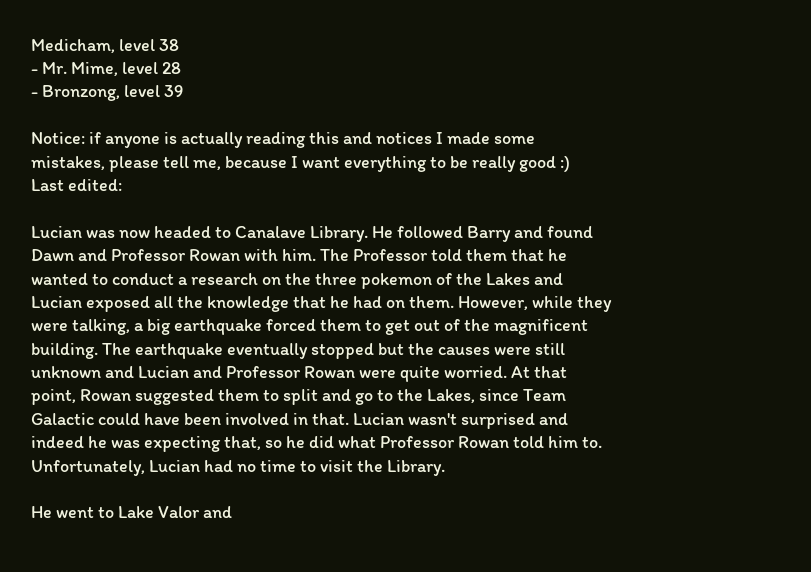Medicham, level 38
- Mr. Mime, level 28
- Bronzong, level 39

Notice: if anyone is actually reading this and notices I made some mistakes, please tell me, because I want everything to be really good :)
Last edited:

Lucian was now headed to Canalave Library. He followed Barry and found Dawn and Professor Rowan with him. The Professor told them that he wanted to conduct a research on the three pokemon of the Lakes and Lucian exposed all the knowledge that he had on them. However, while they were talking, a big earthquake forced them to get out of the magnificent building. The earthquake eventually stopped but the causes were still unknown and Lucian and Professor Rowan were quite worried. At that point, Rowan suggested them to split and go to the Lakes, since Team Galactic could have been involved in that. Lucian wasn't surprised and indeed he was expecting that, so he did what Professor Rowan told him to. Unfortunately, Lucian had no time to visit the Library.

He went to Lake Valor and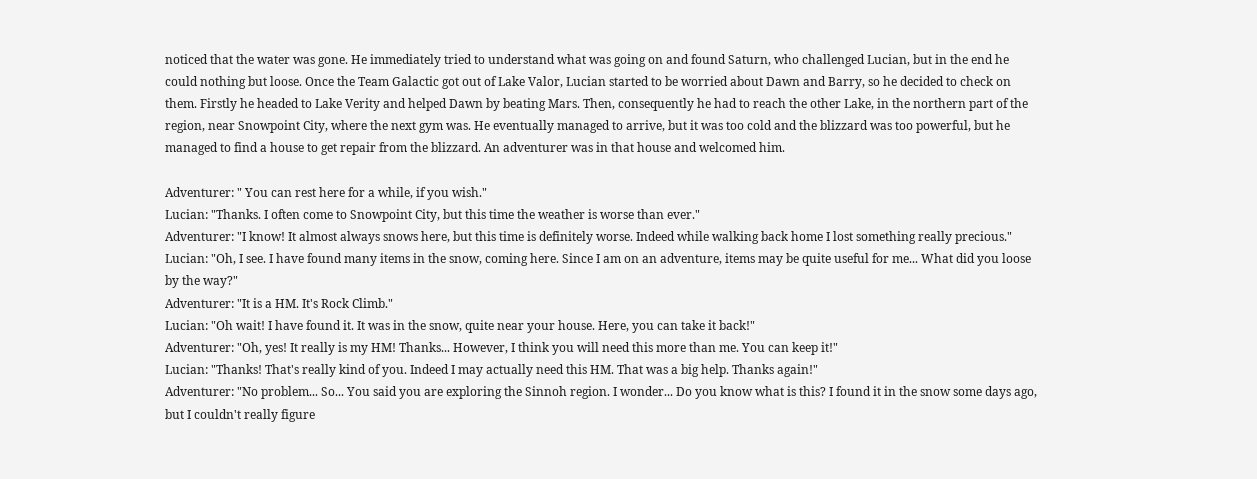noticed that the water was gone. He immediately tried to understand what was going on and found Saturn, who challenged Lucian, but in the end he could nothing but loose. Once the Team Galactic got out of Lake Valor, Lucian started to be worried about Dawn and Barry, so he decided to check on them. Firstly he headed to Lake Verity and helped Dawn by beating Mars. Then, consequently he had to reach the other Lake, in the northern part of the region, near Snowpoint City, where the next gym was. He eventually managed to arrive, but it was too cold and the blizzard was too powerful, but he managed to find a house to get repair from the blizzard. An adventurer was in that house and welcomed him.

Adventurer: " You can rest here for a while, if you wish."
Lucian: "Thanks. I often come to Snowpoint City, but this time the weather is worse than ever."
Adventurer: "I know! It almost always snows here, but this time is definitely worse. Indeed while walking back home I lost something really precious."
Lucian: "Oh, I see. I have found many items in the snow, coming here. Since I am on an adventure, items may be quite useful for me... What did you loose by the way?"
Adventurer: "It is a HM. It's Rock Climb."
Lucian: "Oh wait! I have found it. It was in the snow, quite near your house. Here, you can take it back!"
Adventurer: "Oh, yes! It really is my HM! Thanks... However, I think you will need this more than me. You can keep it!"
Lucian: "Thanks! That's really kind of you. Indeed I may actually need this HM. That was a big help. Thanks again!"
Adventurer: "No problem... So... You said you are exploring the Sinnoh region. I wonder... Do you know what is this? I found it in the snow some days ago, but I couldn't really figure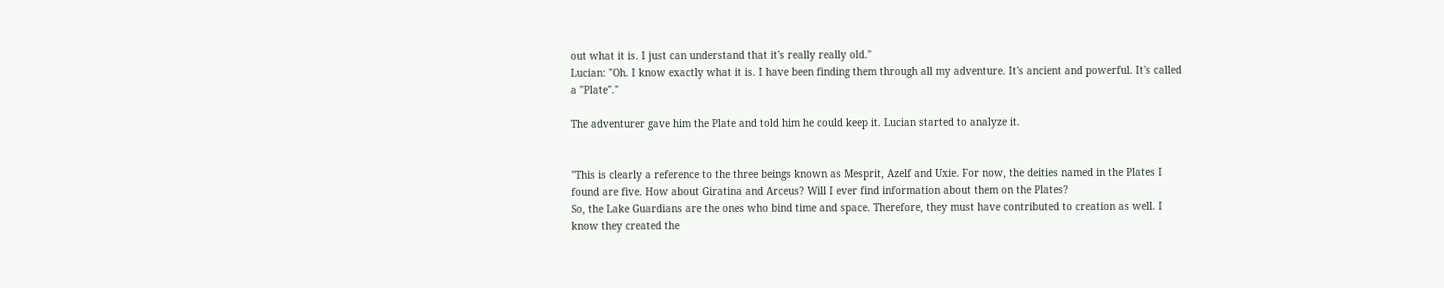out what it is. I just can understand that it's really really old."
Lucian: "Oh. I know exactly what it is. I have been finding them through all my adventure. It's ancient and powerful. It's called a "Plate"."

The adventurer gave him the Plate and told him he could keep it. Lucian started to analyze it.


"This is clearly a reference to the three beings known as Mesprit, Azelf and Uxie. For now, the deities named in the Plates I found are five. How about Giratina and Arceus? Will I ever find information about them on the Plates?
So, the Lake Guardians are the ones who bind time and space. Therefore, they must have contributed to creation as well. I know they created the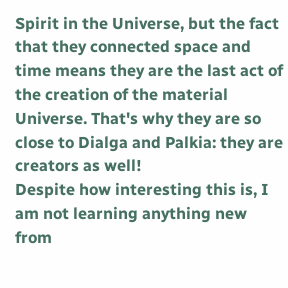Spirit in the Universe, but the fact that they connected space and time means they are the last act of the creation of the material Universe. That's why they are so close to Dialga and Palkia: they are creators as well!
Despite how interesting this is, I am not learning anything new from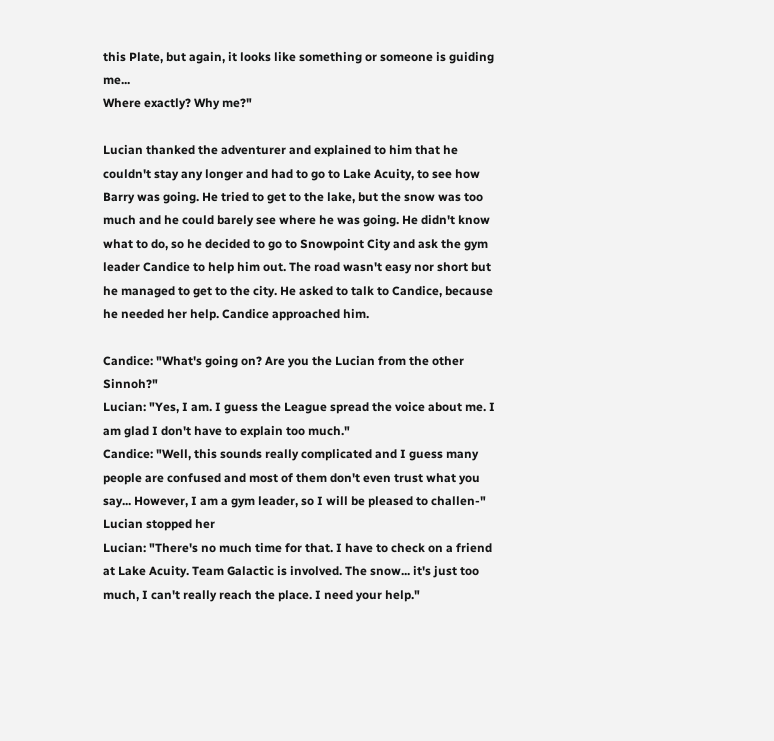this Plate, but again, it looks like something or someone is guiding me...
Where exactly? Why me?"

Lucian thanked the adventurer and explained to him that he couldn't stay any longer and had to go to Lake Acuity, to see how Barry was going. He tried to get to the lake, but the snow was too much and he could barely see where he was going. He didn't know what to do, so he decided to go to Snowpoint City and ask the gym leader Candice to help him out. The road wasn't easy nor short but he managed to get to the city. He asked to talk to Candice, because he needed her help. Candice approached him.

Candice: "What's going on? Are you the Lucian from the other Sinnoh?"
Lucian: "Yes, I am. I guess the League spread the voice about me. I am glad I don't have to explain too much."
Candice: "Well, this sounds really complicated and I guess many people are confused and most of them don't even trust what you say... However, I am a gym leader, so I will be pleased to challen-"
Lucian stopped her
Lucian: "There's no much time for that. I have to check on a friend at Lake Acuity. Team Galactic is involved. The snow... it's just too much, I can't really reach the place. I need your help."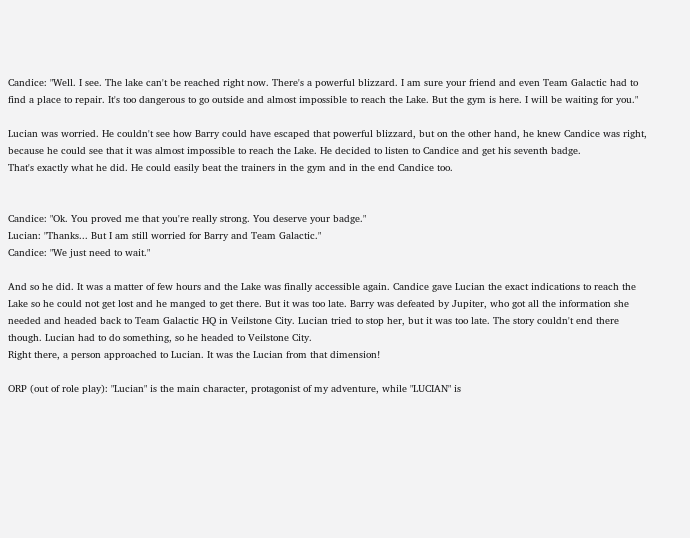Candice: "Well. I see. The lake can't be reached right now. There's a powerful blizzard. I am sure your friend and even Team Galactic had to find a place to repair. It's too dangerous to go outside and almost impossible to reach the Lake. But the gym is here. I will be waiting for you."

Lucian was worried. He couldn't see how Barry could have escaped that powerful blizzard, but on the other hand, he knew Candice was right, because he could see that it was almost impossible to reach the Lake. He decided to listen to Candice and get his seventh badge.
That's exactly what he did. He could easily beat the trainers in the gym and in the end Candice too.


Candice: "Ok. You proved me that you're really strong. You deserve your badge."
Lucian: "Thanks... But I am still worried for Barry and Team Galactic."
Candice: "We just need to wait."

And so he did. It was a matter of few hours and the Lake was finally accessible again. Candice gave Lucian the exact indications to reach the Lake so he could not get lost and he manged to get there. But it was too late. Barry was defeated by Jupiter, who got all the information she needed and headed back to Team Galactic HQ in Veilstone City. Lucian tried to stop her, but it was too late. The story couldn't end there though. Lucian had to do something, so he headed to Veilstone City.
Right there, a person approached to Lucian. It was the Lucian from that dimension!

ORP (out of role play): "Lucian" is the main character, protagonist of my adventure, while "LUCIAN" is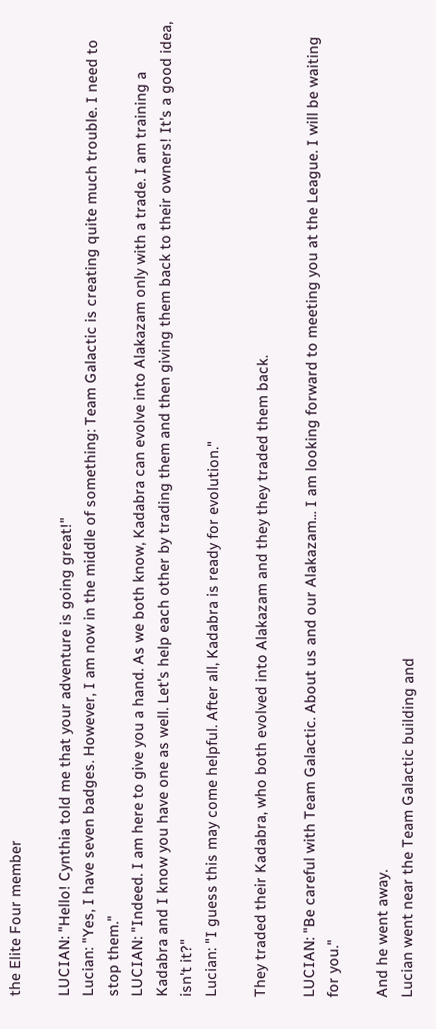the Elite Four member

LUCIAN: "Hello! Cynthia told me that your adventure is going great!"
Lucian: "Yes, I have seven badges. However, I am now in the middle of something: Team Galactic is creating quite much trouble. I need to stop them."
LUCIAN: "Indeed. I am here to give you a hand. As we both know, Kadabra can evolve into Alakazam only with a trade. I am training a Kadabra and I know you have one as well. Let's help each other by trading them and then giving them back to their owners! It's a good idea, isn't it?"
Lucian: "I guess this may come helpful. After all, Kadabra is ready for evolution."

They traded their Kadabra, who both evolved into Alakazam and they they traded them back.

LUCIAN: "Be careful with Team Galactic. About us and our Alakazam... I am looking forward to meeting you at the League. I will be waiting for you."

And he went away.
Lucian went near the Team Galactic building and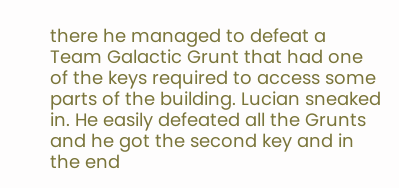there he managed to defeat a Team Galactic Grunt that had one of the keys required to access some parts of the building. Lucian sneaked in. He easily defeated all the Grunts and he got the second key and in the end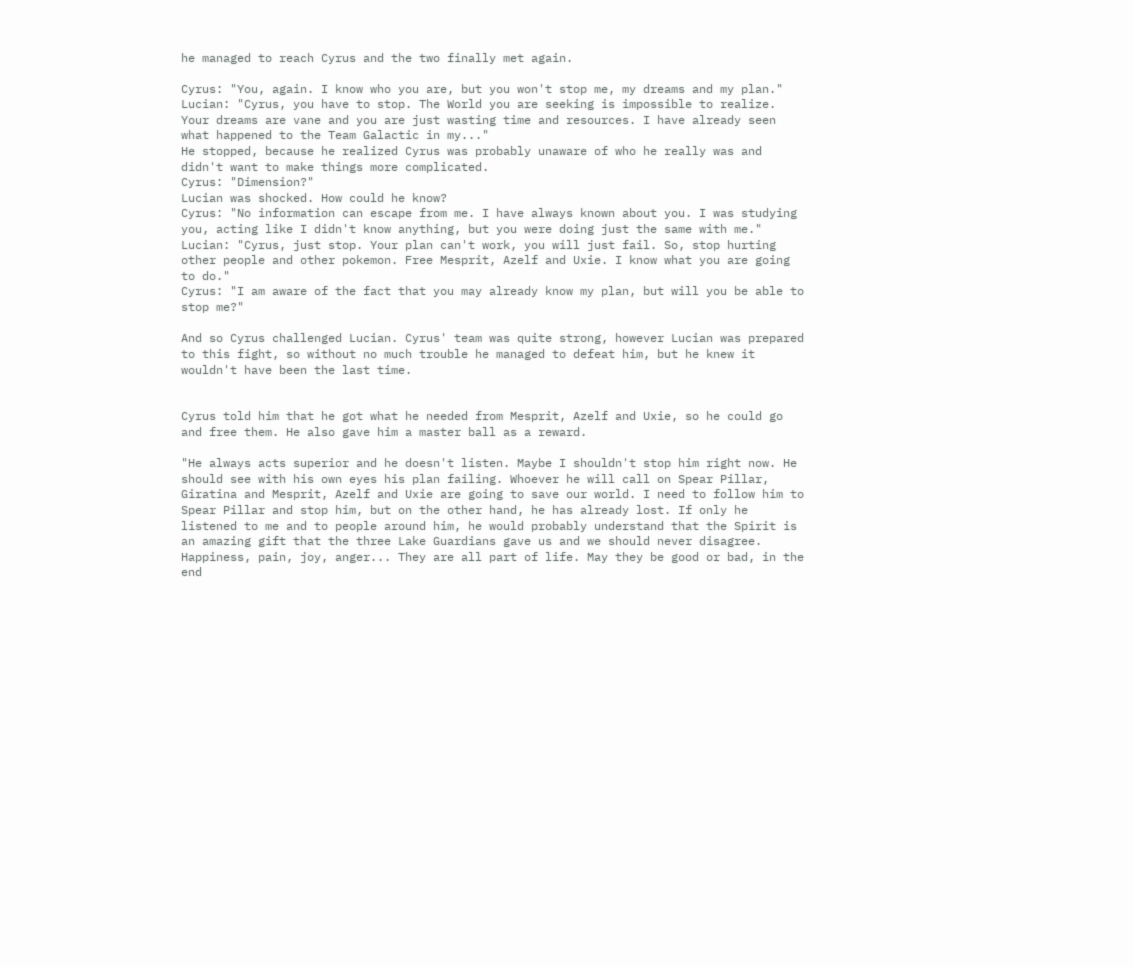he managed to reach Cyrus and the two finally met again.

Cyrus: "You, again. I know who you are, but you won't stop me, my dreams and my plan."
Lucian: "Cyrus, you have to stop. The World you are seeking is impossible to realize. Your dreams are vane and you are just wasting time and resources. I have already seen what happened to the Team Galactic in my..."
He stopped, because he realized Cyrus was probably unaware of who he really was and didn't want to make things more complicated.
Cyrus: "Dimension?"
Lucian was shocked. How could he know?
Cyrus: "No information can escape from me. I have always known about you. I was studying you, acting like I didn't know anything, but you were doing just the same with me."
Lucian: "Cyrus, just stop. Your plan can't work, you will just fail. So, stop hurting other people and other pokemon. Free Mesprit, Azelf and Uxie. I know what you are going to do."
Cyrus: "I am aware of the fact that you may already know my plan, but will you be able to stop me?"

And so Cyrus challenged Lucian. Cyrus' team was quite strong, however Lucian was prepared to this fight, so without no much trouble he managed to defeat him, but he knew it wouldn't have been the last time.


Cyrus told him that he got what he needed from Mesprit, Azelf and Uxie, so he could go and free them. He also gave him a master ball as a reward.

"He always acts superior and he doesn't listen. Maybe I shouldn't stop him right now. He should see with his own eyes his plan failing. Whoever he will call on Spear Pillar, Giratina and Mesprit, Azelf and Uxie are going to save our world. I need to follow him to Spear Pillar and stop him, but on the other hand, he has already lost. If only he listened to me and to people around him, he would probably understand that the Spirit is an amazing gift that the three Lake Guardians gave us and we should never disagree. Happiness, pain, joy, anger... They are all part of life. May they be good or bad, in the end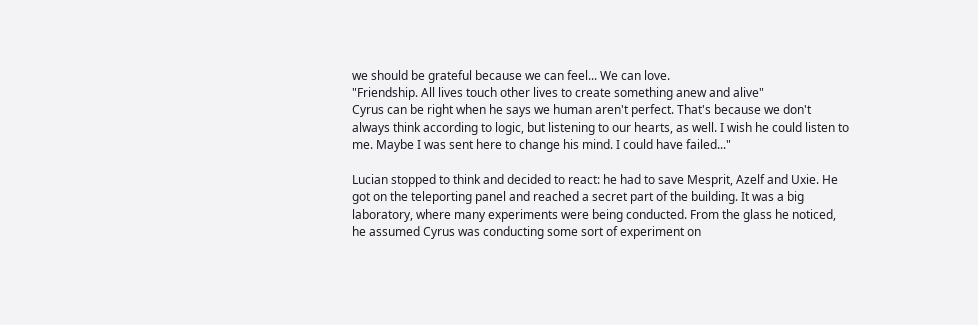we should be grateful because we can feel... We can love.
"Friendship. All lives touch other lives to create something anew and alive"
Cyrus can be right when he says we human aren't perfect. That's because we don't always think according to logic, but listening to our hearts, as well. I wish he could listen to me. Maybe I was sent here to change his mind. I could have failed..."

Lucian stopped to think and decided to react: he had to save Mesprit, Azelf and Uxie. He got on the teleporting panel and reached a secret part of the building. It was a big laboratory, where many experiments were being conducted. From the glass he noticed, he assumed Cyrus was conducting some sort of experiment on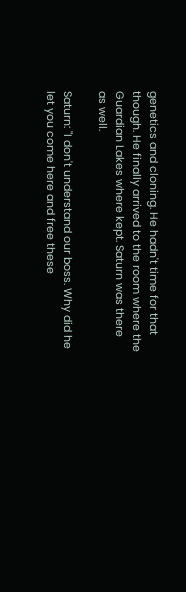genetics and cloning. He hadn't time for that though. He finally arrived to the room where the Guardian Lakes where kept. Saturn was there as well.

Saturn: "I don't understand our boss. Why did he let you come here and free these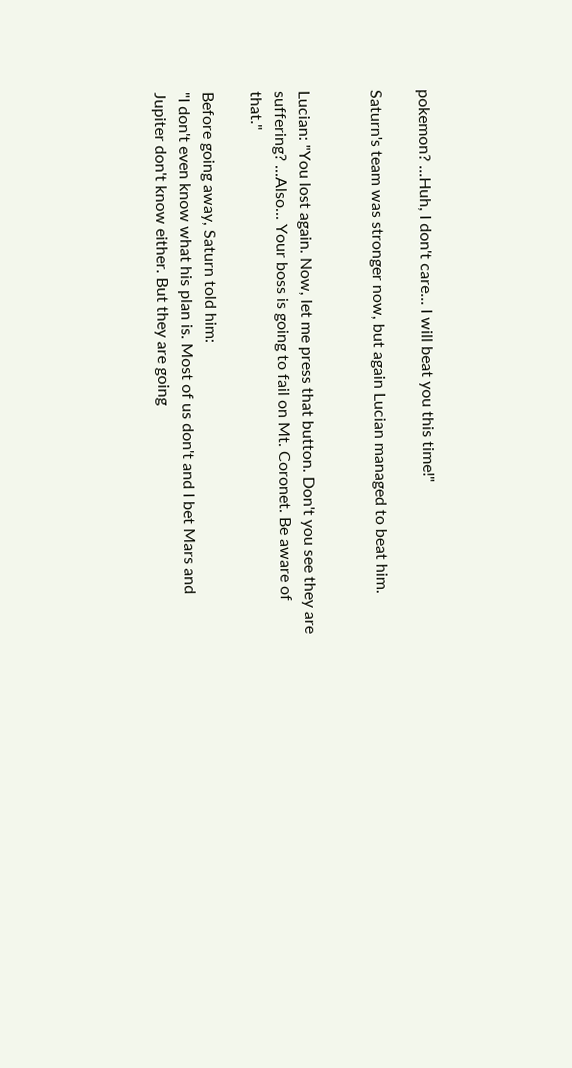pokemon? ...Huh, I don't care... I will beat you this time!"

Saturn's team was stronger now, but again Lucian managed to beat him.


Lucian: "You lost again. Now, let me press that button. Don't you see they are suffering? ...Also... Your boss is going to fail on Mt. Coronet. Be aware of that."

Before going away, Saturn told him:
"I don't even know what his plan is. Most of us don't and I bet Mars and Jupiter don't know either. But they are going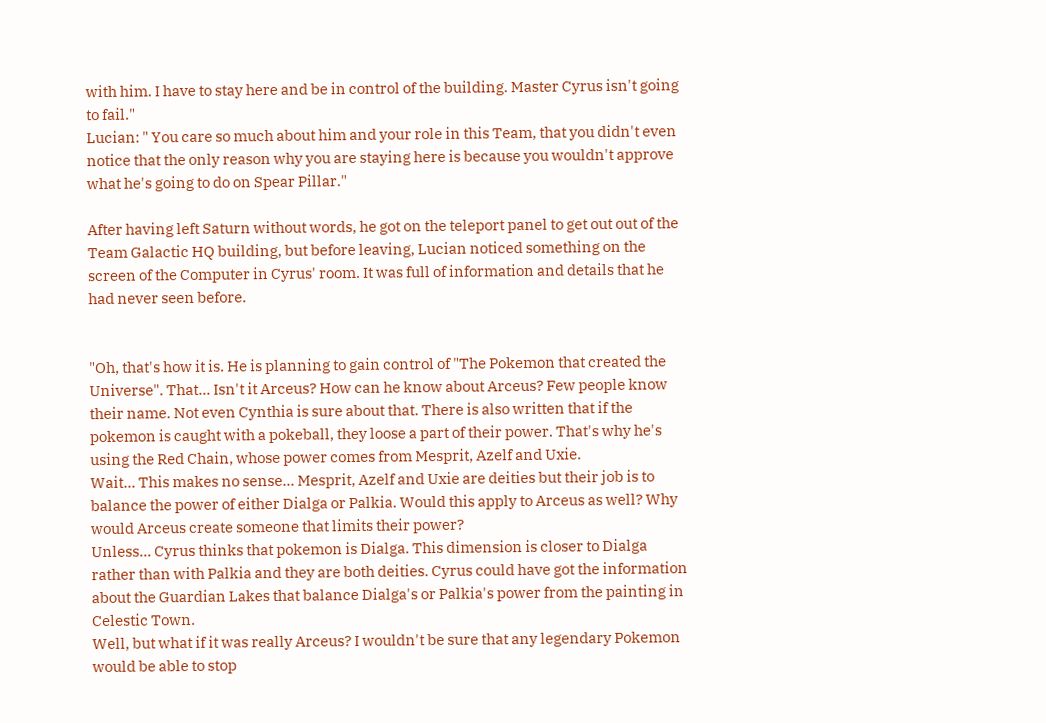with him. I have to stay here and be in control of the building. Master Cyrus isn't going to fail."
Lucian: " You care so much about him and your role in this Team, that you didn't even notice that the only reason why you are staying here is because you wouldn't approve what he's going to do on Spear Pillar."

After having left Saturn without words, he got on the teleport panel to get out out of the Team Galactic HQ building, but before leaving, Lucian noticed something on the screen of the Computer in Cyrus' room. It was full of information and details that he had never seen before.


"Oh, that's how it is. He is planning to gain control of "The Pokemon that created the Universe". That... Isn't it Arceus? How can he know about Arceus? Few people know their name. Not even Cynthia is sure about that. There is also written that if the pokemon is caught with a pokeball, they loose a part of their power. That's why he's using the Red Chain, whose power comes from Mesprit, Azelf and Uxie.
Wait... This makes no sense... Mesprit, Azelf and Uxie are deities but their job is to balance the power of either Dialga or Palkia. Would this apply to Arceus as well? Why would Arceus create someone that limits their power?
Unless... Cyrus thinks that pokemon is Dialga. This dimension is closer to Dialga rather than with Palkia and they are both deities. Cyrus could have got the information about the Guardian Lakes that balance Dialga's or Palkia's power from the painting in Celestic Town.
Well, but what if it was really Arceus? I wouldn't be sure that any legendary Pokemon would be able to stop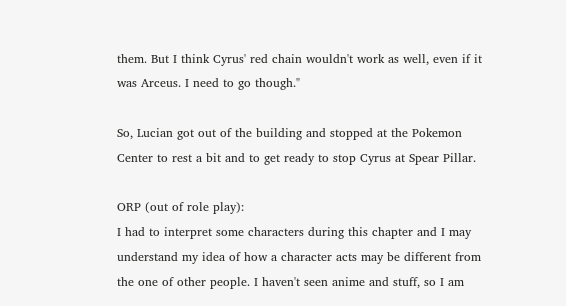them. But I think Cyrus' red chain wouldn't work as well, even if it was Arceus. I need to go though."

So, Lucian got out of the building and stopped at the Pokemon Center to rest a bit and to get ready to stop Cyrus at Spear Pillar.

ORP (out of role play):
I had to interpret some characters during this chapter and I may understand my idea of how a character acts may be different from the one of other people. I haven't seen anime and stuff, so I am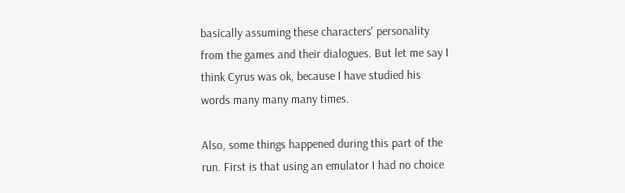basically assuming these characters' personality from the games and their dialogues. But let me say I think Cyrus was ok, because I have studied his words many many many times.

Also, some things happened during this part of the run. First is that using an emulator I had no choice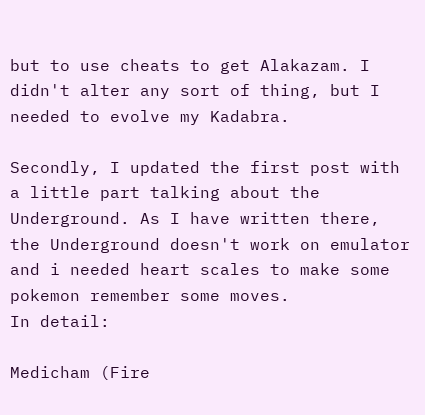but to use cheats to get Alakazam. I didn't alter any sort of thing, but I needed to evolve my Kadabra.

Secondly, I updated the first post with a little part talking about the Underground. As I have written there, the Underground doesn't work on emulator and i needed heart scales to make some pokemon remember some moves.
In detail:

Medicham (Fire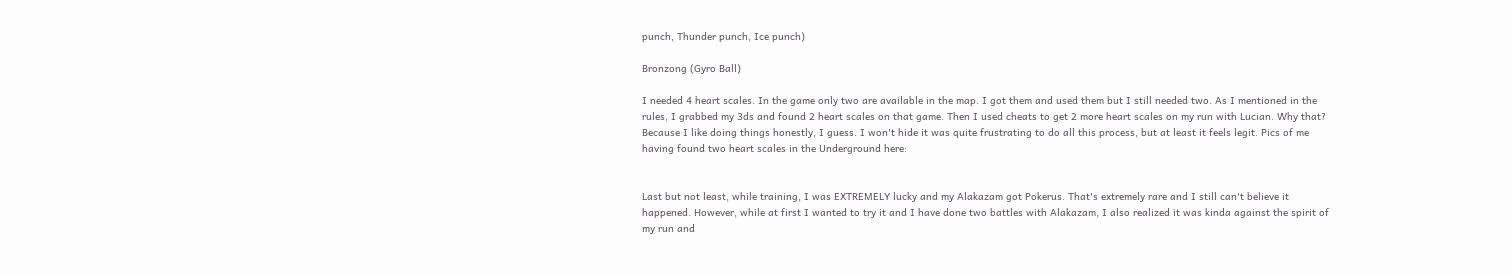punch, Thunder punch, Ice punch)

Bronzong (Gyro Ball)

I needed 4 heart scales. In the game only two are available in the map. I got them and used them but I still needed two. As I mentioned in the rules, I grabbed my 3ds and found 2 heart scales on that game. Then I used cheats to get 2 more heart scales on my run with Lucian. Why that? Because I like doing things honestly, I guess. I won't hide it was quite frustrating to do all this process, but at least it feels legit. Pics of me having found two heart scales in the Underground here:


Last but not least, while training, I was EXTREMELY lucky and my Alakazam got Pokerus. That's extremely rare and I still can't believe it happened. However, while at first I wanted to try it and I have done two battles with Alakazam, I also realized it was kinda against the spirit of my run and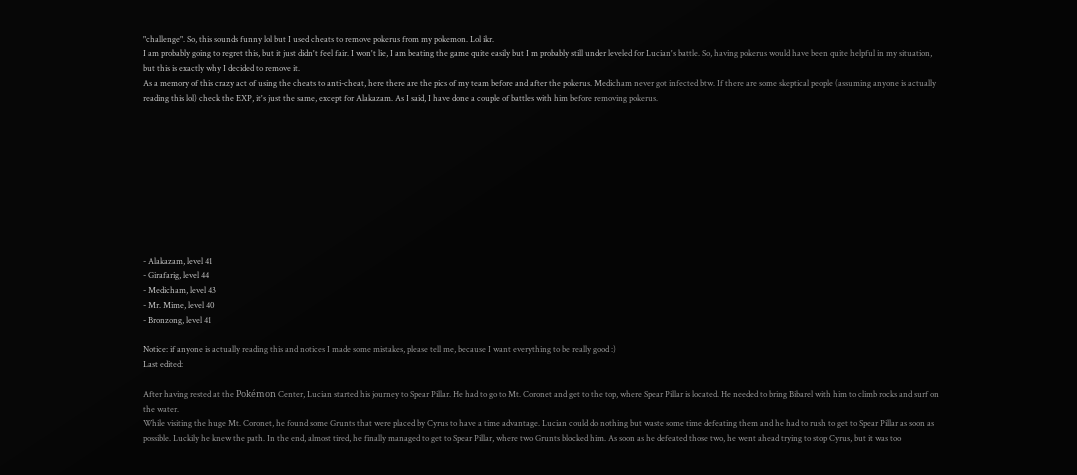"challenge". So, this sounds funny lol but I used cheats to remove pokerus from my pokemon. Lol ikr.
I am probably going to regret this, but it just didn't feel fair. I won't lie, I am beating the game quite easily but I m probably still under leveled for Lucian's battle. So, having pokerus would have been quite helpful in my situation, but this is exactly why I decided to remove it.
As a memory of this crazy act of using the cheats to anti-cheat, here there are the pics of my team before and after the pokerus. Medicham never got infected btw. If there are some skeptical people (assuming anyone is actually reading this lol) check the EXP, it's just the same, except for Alakazam. As I said, I have done a couple of battles with him before removing pokerus.










- Alakazam, level 41
- Girafarig, level 44
- Medicham, level 43
- Mr. Mime, level 40
- Bronzong, level 41

Notice: if anyone is actually reading this and notices I made some mistakes, please tell me, because I want everything to be really good :)
Last edited:

After having rested at the Pokémon Center, Lucian started his journey to Spear Pillar. He had to go to Mt. Coronet and get to the top, where Spear Pillar is located. He needed to bring Bibarel with him to climb rocks and surf on the water.
While visiting the huge Mt. Coronet, he found some Grunts that were placed by Cyrus to have a time advantage. Lucian could do nothing but waste some time defeating them and he had to rush to get to Spear Pillar as soon as possible. Luckily he knew the path. In the end, almost tired, he finally managed to get to Spear Pillar, where two Grunts blocked him. As soon as he defeated those two, he went ahead trying to stop Cyrus, but it was too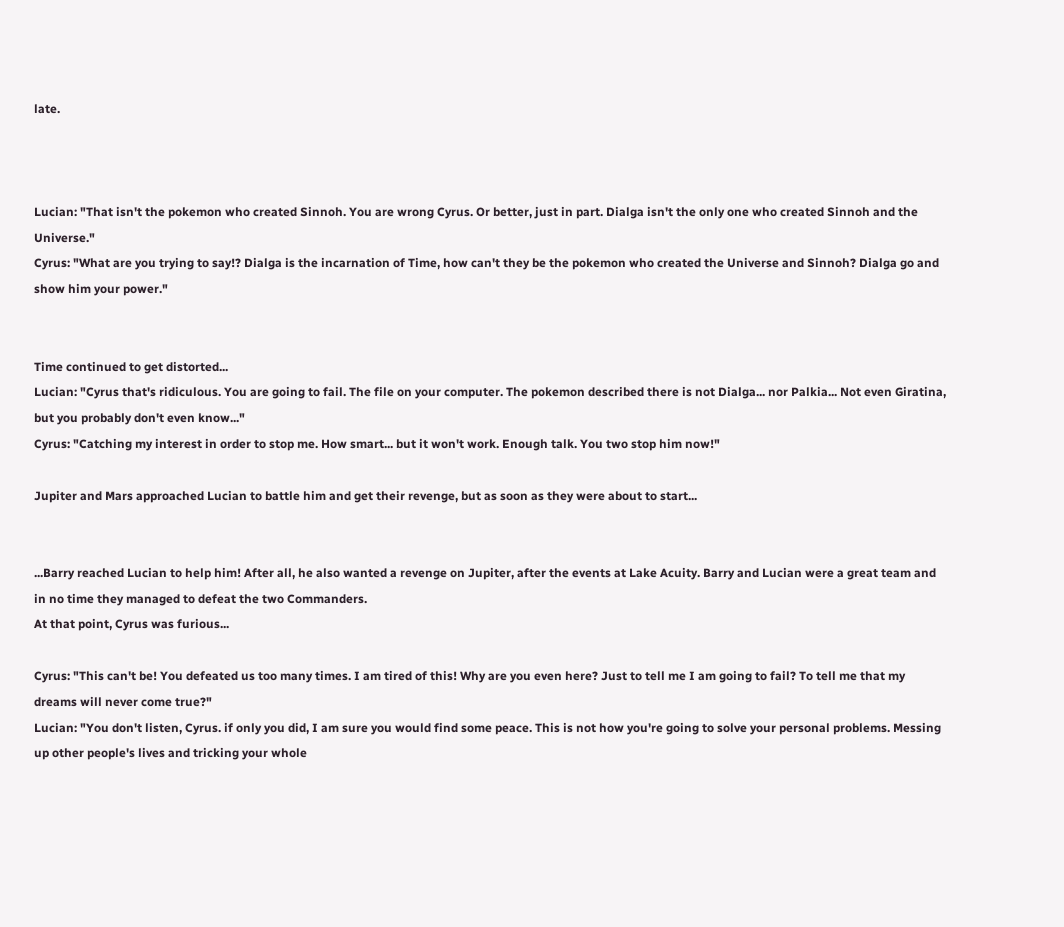late.



Lucian: "That isn't the pokemon who created Sinnoh. You are wrong Cyrus. Or better, just in part. Dialga isn't the only one who created Sinnoh and the Universe."
Cyrus: "What are you trying to say!? Dialga is the incarnation of Time, how can't they be the pokemon who created the Universe and Sinnoh? Dialga go and show him your power."


Time continued to get distorted...
Lucian: "Cyrus that's ridiculous. You are going to fail. The file on your computer. The pokemon described there is not Dialga... nor Palkia... Not even Giratina, but you probably don't even know..."
Cyrus: "Catching my interest in order to stop me. How smart... but it won't work. Enough talk. You two stop him now!"

Jupiter and Mars approached Lucian to battle him and get their revenge, but as soon as they were about to start...


...Barry reached Lucian to help him! After all, he also wanted a revenge on Jupiter, after the events at Lake Acuity. Barry and Lucian were a great team and in no time they managed to defeat the two Commanders.
At that point, Cyrus was furious...

Cyrus: "This can't be! You defeated us too many times. I am tired of this! Why are you even here? Just to tell me I am going to fail? To tell me that my dreams will never come true?"
Lucian: "You don't listen, Cyrus. if only you did, I am sure you would find some peace. This is not how you're going to solve your personal problems. Messing up other people's lives and tricking your whole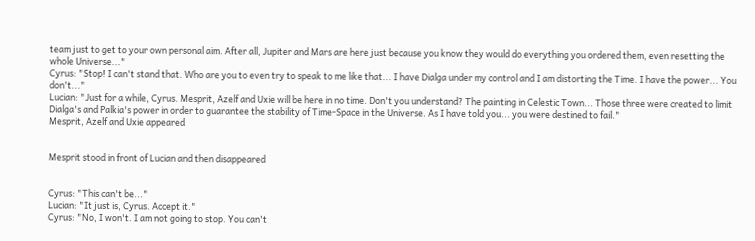team just to get to your own personal aim. After all, Jupiter and Mars are here just because you know they would do everything you ordered them, even resetting the whole Universe..."
Cyrus: "Stop! I can't stand that. Who are you to even try to speak to me like that... I have Dialga under my control and I am distorting the Time. I have the power... You don't..."
Lucian: "Just for a while, Cyrus. Mesprit, Azelf and Uxie will be here in no time. Don't you understand? The painting in Celestic Town... Those three were created to limit Dialga's and Palkia's power in order to guarantee the stability of Time-Space in the Universe. As I have told you... you were destined to fail."
Mesprit, Azelf and Uxie appeared


Mesprit stood in front of Lucian and then disappeared


Cyrus: "This can't be..."
Lucian: "It just is, Cyrus. Accept it."
Cyrus: "No, I won't. I am not going to stop. You can't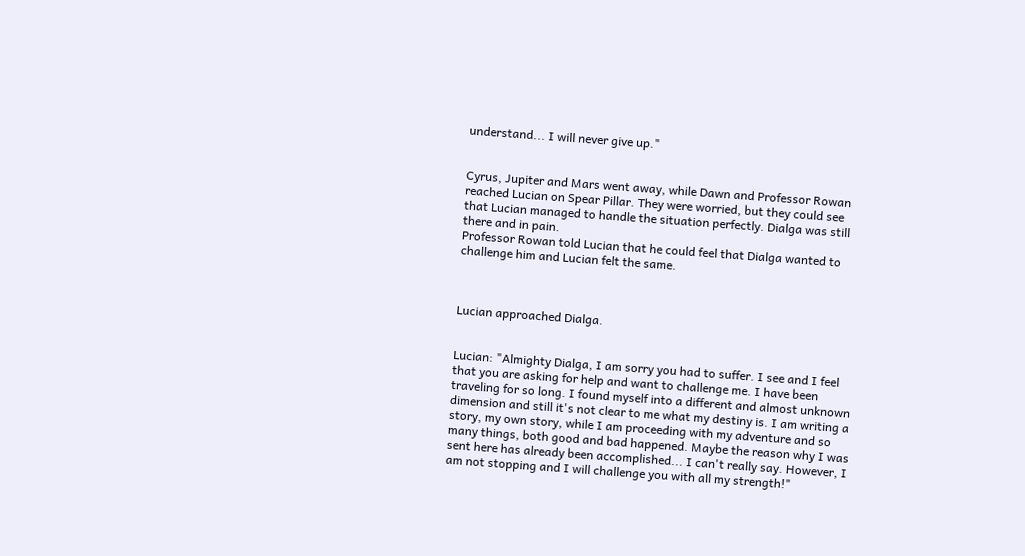understand... I will never give up."


Cyrus, Jupiter and Mars went away, while Dawn and Professor Rowan reached Lucian on Spear Pillar. They were worried, but they could see that Lucian managed to handle the situation perfectly. Dialga was still there and in pain.
Professor Rowan told Lucian that he could feel that Dialga wanted to challenge him and Lucian felt the same.



Lucian approached Dialga.


Lucian: "Almighty Dialga, I am sorry you had to suffer. I see and I feel that you are asking for help and want to challenge me. I have been traveling for so long. I found myself into a different and almost unknown dimension and still it's not clear to me what my destiny is. I am writing a story, my own story, while I am proceeding with my adventure and so many things, both good and bad happened. Maybe the reason why I was sent here has already been accomplished... I can't really say. However, I am not stopping and I will challenge you with all my strength!"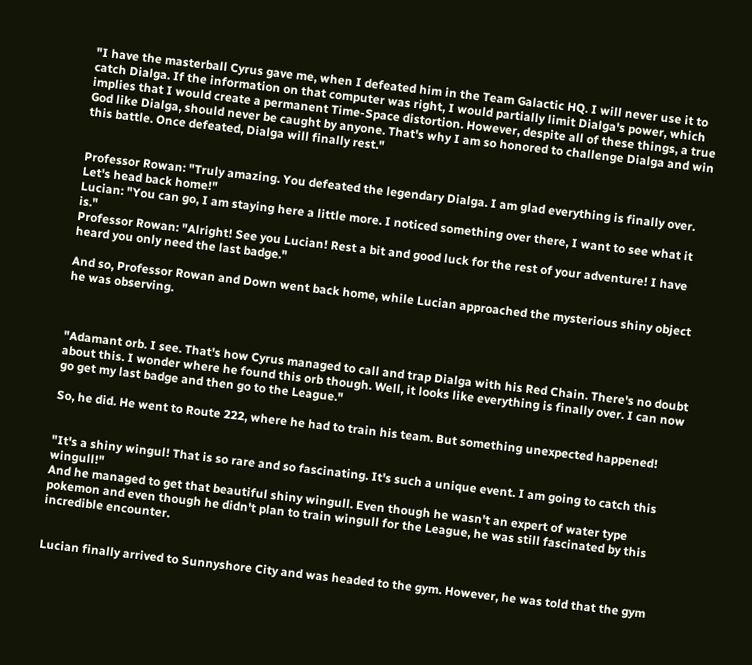"I have the masterball Cyrus gave me, when I defeated him in the Team Galactic HQ. I will never use it to catch Dialga. If the information on that computer was right, I would partially limit Dialga's power, which implies that I would create a permanent Time-Space distortion. However, despite all of these things, a true God like Dialga, should never be caught by anyone. That's why I am so honored to challenge Dialga and win this battle. Once defeated, Dialga will finally rest."


Professor Rowan: "Truly amazing. You defeated the legendary Dialga. I am glad everything is finally over. Let's head back home!"
Lucian: "You can go, I am staying here a little more. I noticed something over there, I want to see what it is."
Professor Rowan: "Alright! See you Lucian! Rest a bit and good luck for the rest of your adventure! I have heard you only need the last badge."

And so, Professor Rowan and Down went back home, while Lucian approached the mysterious shiny object he was observing.



"Adamant orb. I see. That's how Cyrus managed to call and trap Dialga with his Red Chain. There's no doubt about this. I wonder where he found this orb though. Well, it looks like everything is finally over. I can now go get my last badge and then go to the League."

So, he did. He went to Route 222, where he had to train his team. But something unexpected happened!


"It's a shiny wingul! That is so rare and so fascinating. It's such a unique event. I am going to catch this wingull!"
And he managed to get that beautiful shiny wingull. Even though he wasn't an expert of water type pokemon and even though he didn't plan to train wingull for the League, he was still fascinated by this incredible encounter.


Lucian finally arrived to Sunnyshore City and was headed to the gym. However, he was told that the gym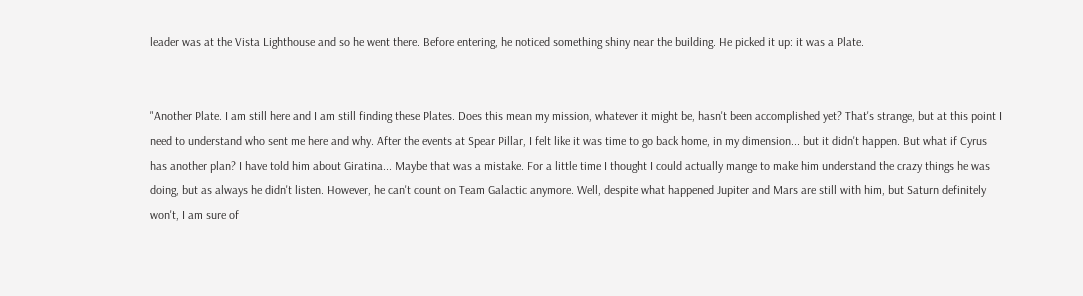leader was at the Vista Lighthouse and so he went there. Before entering, he noticed something shiny near the building. He picked it up: it was a Plate.


"Another Plate. I am still here and I am still finding these Plates. Does this mean my mission, whatever it might be, hasn't been accomplished yet? That's strange, but at this point I need to understand who sent me here and why. After the events at Spear Pillar, I felt like it was time to go back home, in my dimension... but it didn't happen. But what if Cyrus has another plan? I have told him about Giratina... Maybe that was a mistake. For a little time I thought I could actually mange to make him understand the crazy things he was doing, but as always he didn't listen. However, he can't count on Team Galactic anymore. Well, despite what happened Jupiter and Mars are still with him, but Saturn definitely won't, I am sure of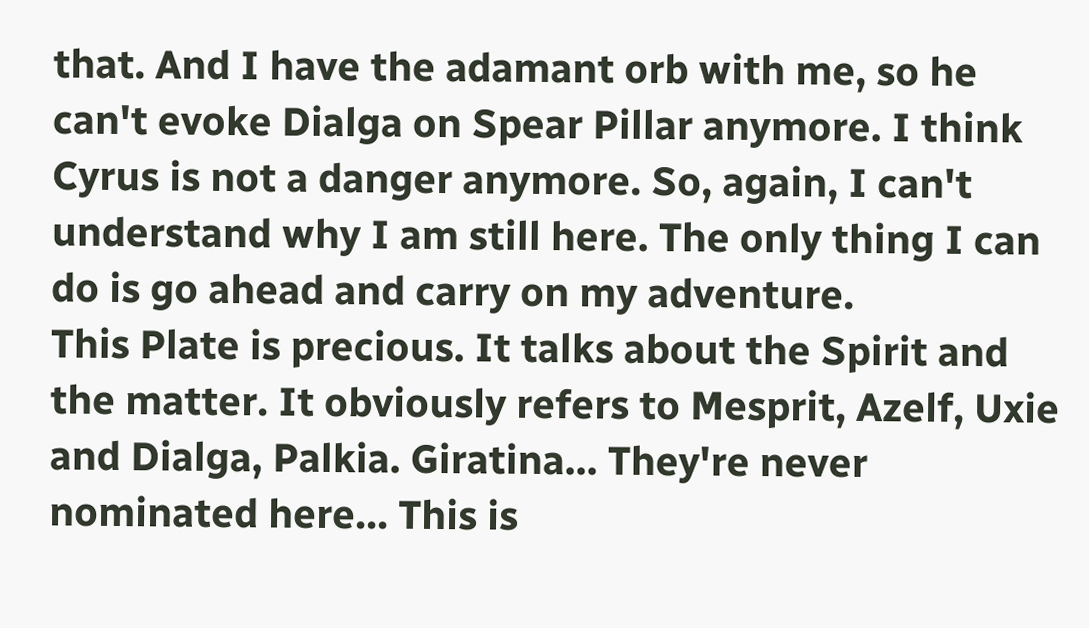that. And I have the adamant orb with me, so he can't evoke Dialga on Spear Pillar anymore. I think Cyrus is not a danger anymore. So, again, I can't understand why I am still here. The only thing I can do is go ahead and carry on my adventure.
This Plate is precious. It talks about the Spirit and the matter. It obviously refers to Mesprit, Azelf, Uxie and Dialga, Palkia. Giratina... They're never nominated here... This is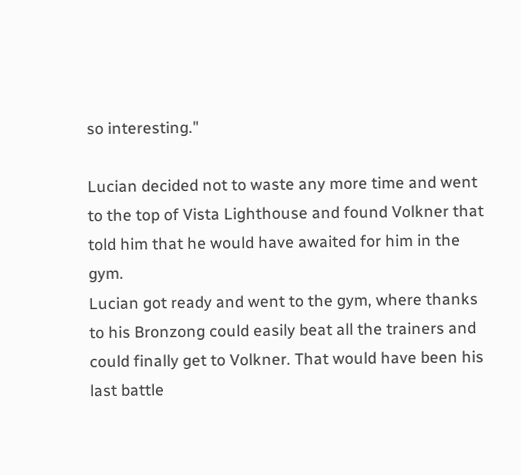so interesting."

Lucian decided not to waste any more time and went to the top of Vista Lighthouse and found Volkner that told him that he would have awaited for him in the gym.
Lucian got ready and went to the gym, where thanks to his Bronzong could easily beat all the trainers and could finally get to Volkner. That would have been his last battle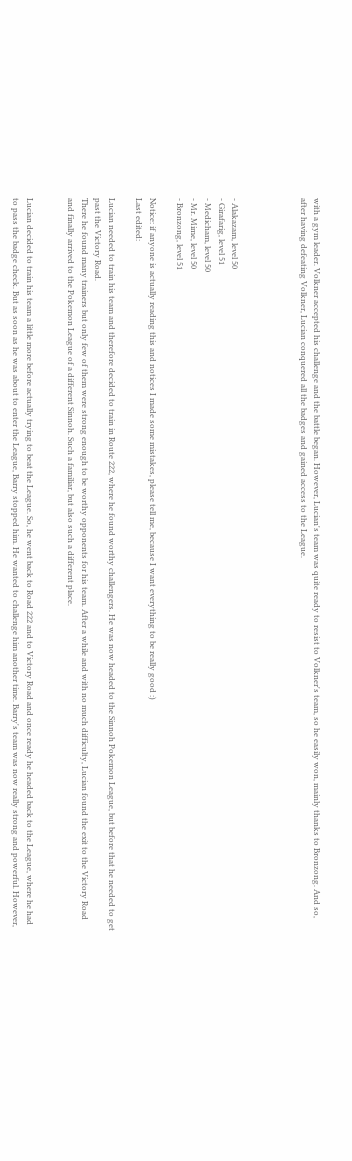with a gym leader. Volkner accepted his challenge and the battle began. However, Lucian's team was quite ready to resist to Volkner's team, so he easily won, mainly thanks to Bronzong. And so, after having defeating Volkner, Lucian conquered all the badges and gained access to the League.




- Alakazam, level 50
- Girafarig, level 51
- Medicham, level 50
- Mr. Mime, level 50
- Bronzong, level 51

Notice: if anyone is actually reading this and notices I made some mistakes, please tell me, because I want everything to be really good :)
Last edited:

Lucian needed to train his team and therefore decided to train in Route 222, where he found worthy challengers. He was now headed to the Sinnoh Pokemon League, but before that he needed to get past the Victory Road.
There he found many trainers but only few of them were strong enough to be worthy opponents for his team. After a while and with no much difficulty, Lucian found the exit to the Victory Road and finally arrived to the Pokemon League of a different Sinnoh. Such a familiar, but also such a different place.


Lucian decided to train his team a little more before actually trying to beat the League. So, he went back to Road 222 and to Victory Road and once ready he headed back to the League, where he had to pass the badge check. But as soon as he was about to enter the League, Barry stopped him. He wanted to challenge him another time. Barry's team was now really strong and powerful. However,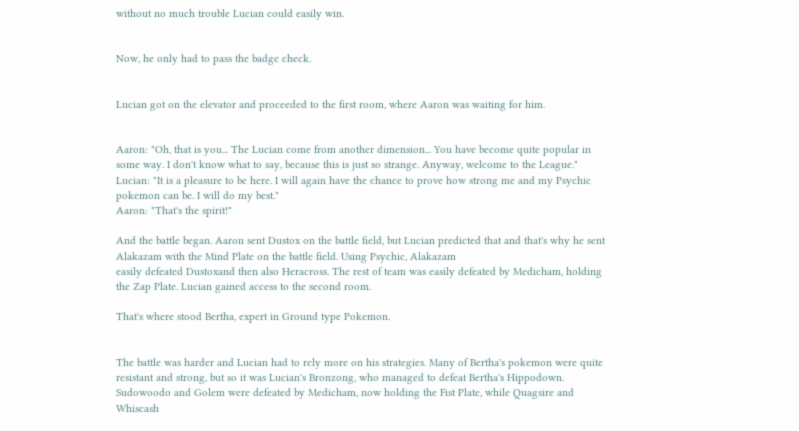without no much trouble Lucian could easily win.


Now, he only had to pass the badge check.


Lucian got on the elevator and proceeded to the first room, where Aaron was waiting for him.


Aaron: "Oh, that is you... The Lucian come from another dimension... You have become quite popular in some way. I don't know what to say, because this is just so strange. Anyway, welcome to the League."
Lucian: "It is a pleasure to be here. I will again have the chance to prove how strong me and my Psychic pokemon can be. I will do my best."
Aaron: "That's the spirit!"

And the battle began. Aaron sent Dustox on the battle field, but Lucian predicted that and that's why he sent Alakazam with the Mind Plate on the battle field. Using Psychic, Alakazam
easily defeated Dustoxand then also Heracross. The rest of team was easily defeated by Medicham, holding the Zap Plate. Lucian gained access to the second room.

That's where stood Bertha, expert in Ground type Pokemon.


The battle was harder and Lucian had to rely more on his strategies. Many of Bertha's pokemon were quite resistant and strong, but so it was Lucian's Bronzong, who managed to defeat Bertha's Hippodown. Sudowoodo and Golem were defeated by Medicham, now holding the Fist Plate, while Quagsire and Whiscash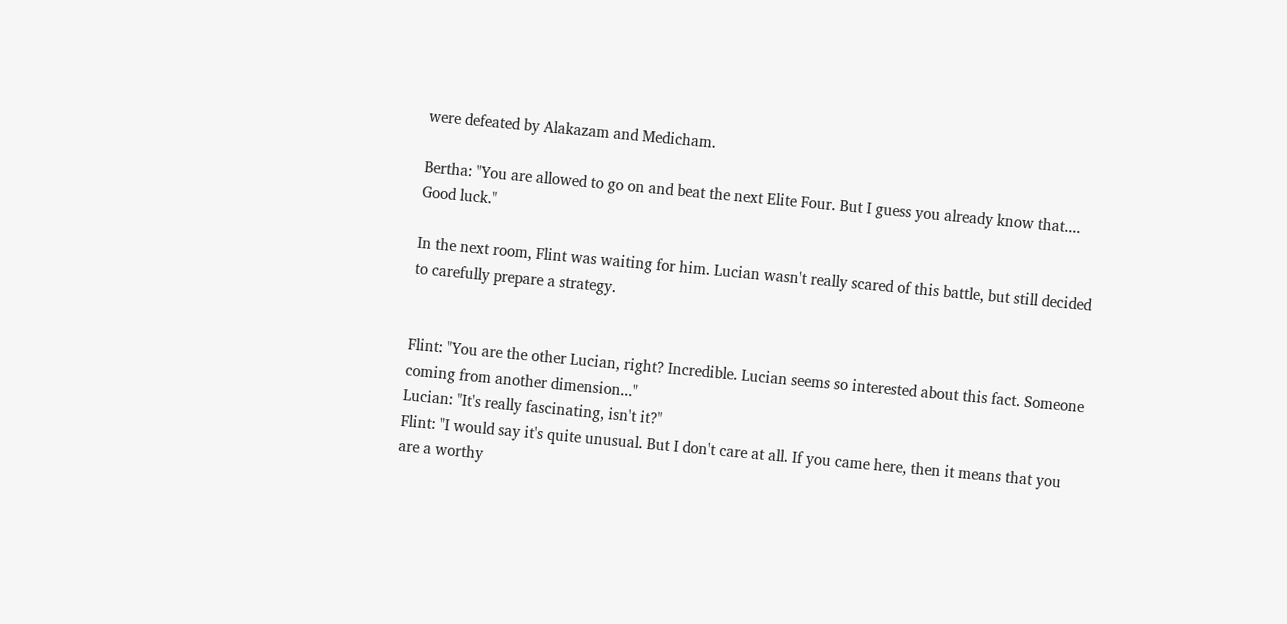were defeated by Alakazam and Medicham.

Bertha: "You are allowed to go on and beat the next Elite Four. But I guess you already know that.... Good luck."

In the next room, Flint was waiting for him. Lucian wasn't really scared of this battle, but still decided to carefully prepare a strategy.


Flint: "You are the other Lucian, right? Incredible. Lucian seems so interested about this fact. Someone coming from another dimension..."
Lucian: "It's really fascinating, isn't it?"
Flint: "I would say it's quite unusual. But I don't care at all. If you came here, then it means that you are a worthy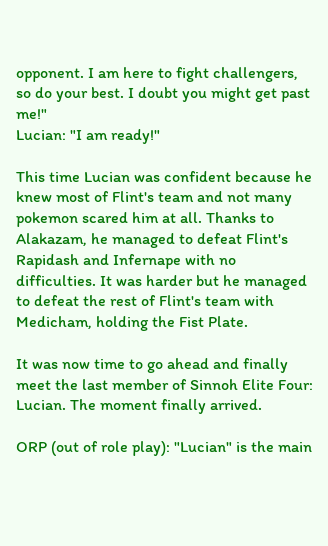opponent. I am here to fight challengers, so do your best. I doubt you might get past me!"
Lucian: "I am ready!"

This time Lucian was confident because he knew most of Flint's team and not many pokemon scared him at all. Thanks to Alakazam, he managed to defeat Flint's Rapidash and Infernape with no difficulties. It was harder but he managed to defeat the rest of Flint's team with Medicham, holding the Fist Plate.

It was now time to go ahead and finally meet the last member of Sinnoh Elite Four: Lucian. The moment finally arrived.

ORP (out of role play): "Lucian" is the main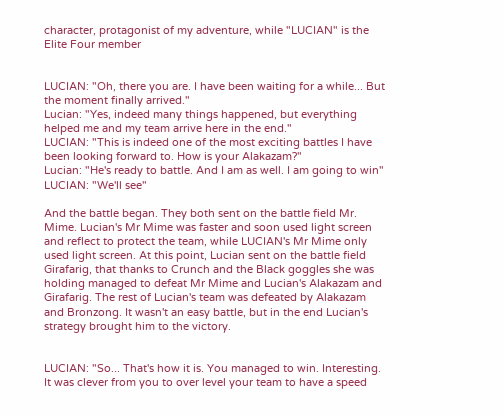character, protagonist of my adventure, while "LUCIAN" is the Elite Four member


LUCIAN: "Oh, there you are. I have been waiting for a while... But the moment finally arrived."
Lucian: "Yes, indeed many things happened, but everything helped me and my team arrive here in the end."
LUCIAN: "This is indeed one of the most exciting battles I have been looking forward to. How is your Alakazam?"
Lucian: "He's ready to battle. And I am as well. I am going to win"
LUCIAN: "We'll see"

And the battle began. They both sent on the battle field Mr. Mime. Lucian's Mr Mime was faster and soon used light screen and reflect to protect the team, while LUCIAN's Mr Mime only used light screen. At this point, Lucian sent on the battle field Girafarig, that thanks to Crunch and the Black goggles she was holding managed to defeat Mr Mime and Lucian's Alakazam and Girafarig. The rest of Lucian's team was defeated by Alakazam and Bronzong. It wasn't an easy battle, but in the end Lucian's strategy brought him to the victory.


LUCIAN: "So... That's how it is. You managed to win. Interesting. It was clever from you to over level your team to have a speed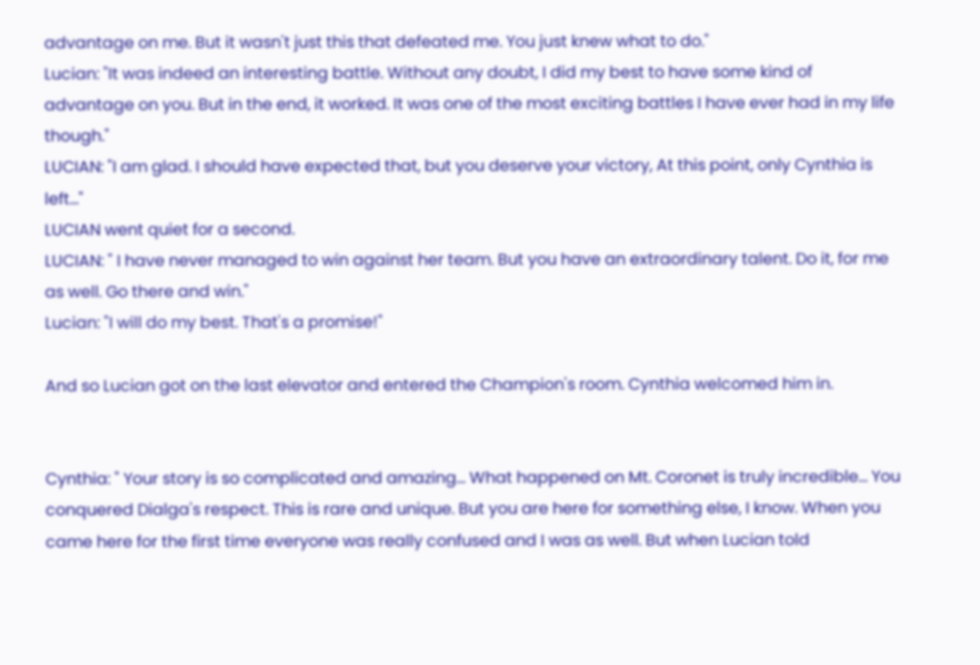advantage on me. But it wasn't just this that defeated me. You just knew what to do."
Lucian: "It was indeed an interesting battle. Without any doubt, I did my best to have some kind of advantage on you. But in the end, it worked. It was one of the most exciting battles I have ever had in my life though."
LUCIAN: "I am glad. I should have expected that, but you deserve your victory, At this point, only Cynthia is left..."
LUCIAN went quiet for a second.
LUCIAN: " I have never managed to win against her team. But you have an extraordinary talent. Do it, for me as well. Go there and win."
Lucian: "I will do my best. That's a promise!"

And so Lucian got on the last elevator and entered the Champion's room. Cynthia welcomed him in.


Cynthia: " Your story is so complicated and amazing... What happened on Mt. Coronet is truly incredible... You conquered Dialga's respect. This is rare and unique. But you are here for something else, I know. When you came here for the first time everyone was really confused and I was as well. But when Lucian told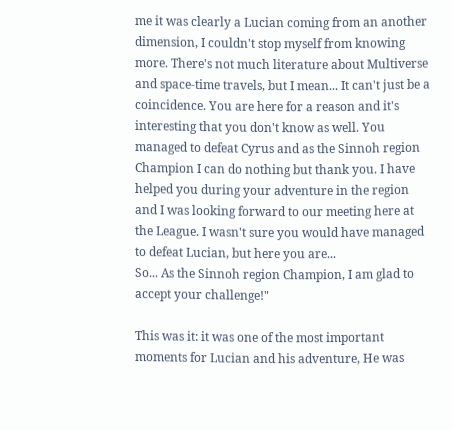me it was clearly a Lucian coming from an another dimension, I couldn't stop myself from knowing more. There's not much literature about Multiverse and space-time travels, but I mean... It can't just be a coincidence. You are here for a reason and it's interesting that you don't know as well. You managed to defeat Cyrus and as the Sinnoh region Champion I can do nothing but thank you. I have helped you during your adventure in the region and I was looking forward to our meeting here at the League. I wasn't sure you would have managed to defeat Lucian, but here you are...
So... As the Sinnoh region Champion, I am glad to accept your challenge!"

This was it: it was one of the most important moments for Lucian and his adventure, He was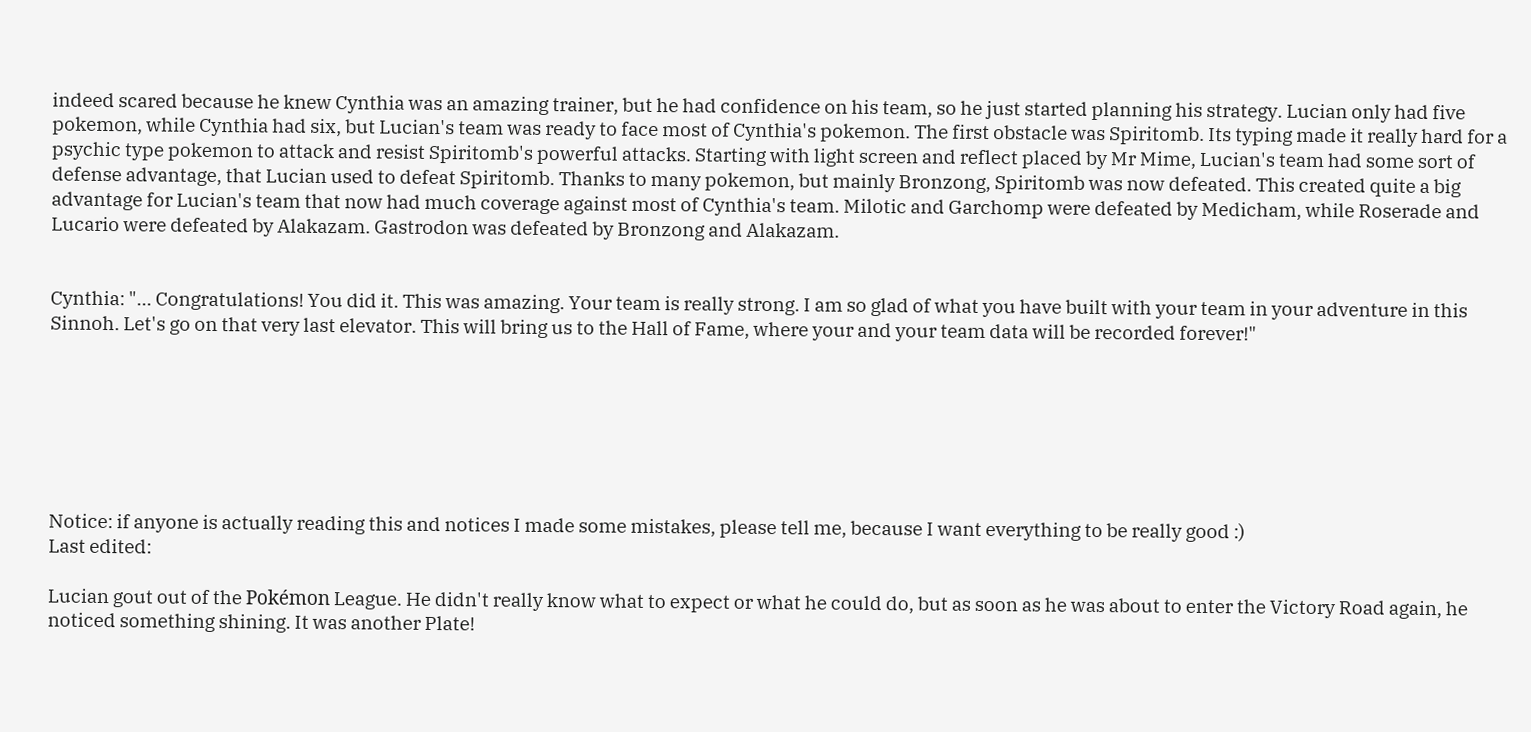indeed scared because he knew Cynthia was an amazing trainer, but he had confidence on his team, so he just started planning his strategy. Lucian only had five pokemon, while Cynthia had six, but Lucian's team was ready to face most of Cynthia's pokemon. The first obstacle was Spiritomb. Its typing made it really hard for a psychic type pokemon to attack and resist Spiritomb's powerful attacks. Starting with light screen and reflect placed by Mr Mime, Lucian's team had some sort of defense advantage, that Lucian used to defeat Spiritomb. Thanks to many pokemon, but mainly Bronzong, Spiritomb was now defeated. This created quite a big advantage for Lucian's team that now had much coverage against most of Cynthia's team. Milotic and Garchomp were defeated by Medicham, while Roserade and Lucario were defeated by Alakazam. Gastrodon was defeated by Bronzong and Alakazam.


Cynthia: "... Congratulations! You did it. This was amazing. Your team is really strong. I am so glad of what you have built with your team in your adventure in this Sinnoh. Let's go on that very last elevator. This will bring us to the Hall of Fame, where your and your team data will be recorded forever!"







Notice: if anyone is actually reading this and notices I made some mistakes, please tell me, because I want everything to be really good :)
Last edited:

Lucian gout out of the Pokémon League. He didn't really know what to expect or what he could do, but as soon as he was about to enter the Victory Road again, he noticed something shining. It was another Plate!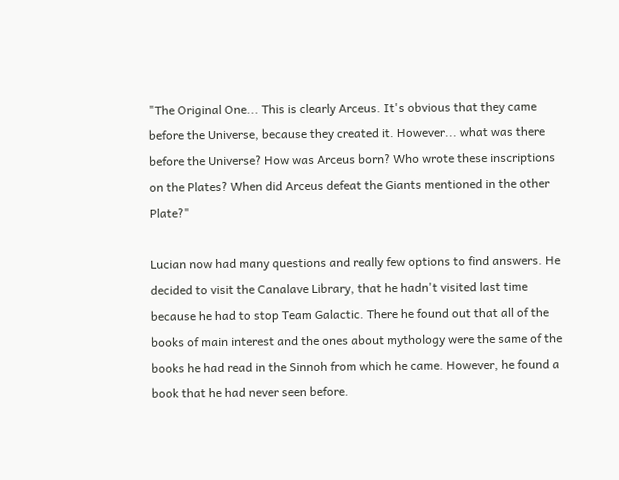"The Original One... This is clearly Arceus. It's obvious that they came before the Universe, because they created it. However... what was there before the Universe? How was Arceus born? Who wrote these inscriptions on the Plates? When did Arceus defeat the Giants mentioned in the other Plate?"

Lucian now had many questions and really few options to find answers. He decided to visit the Canalave Library, that he hadn't visited last time because he had to stop Team Galactic. There he found out that all of the books of main interest and the ones about mythology were the same of the books he had read in the Sinnoh from which he came. However, he found a book that he had never seen before.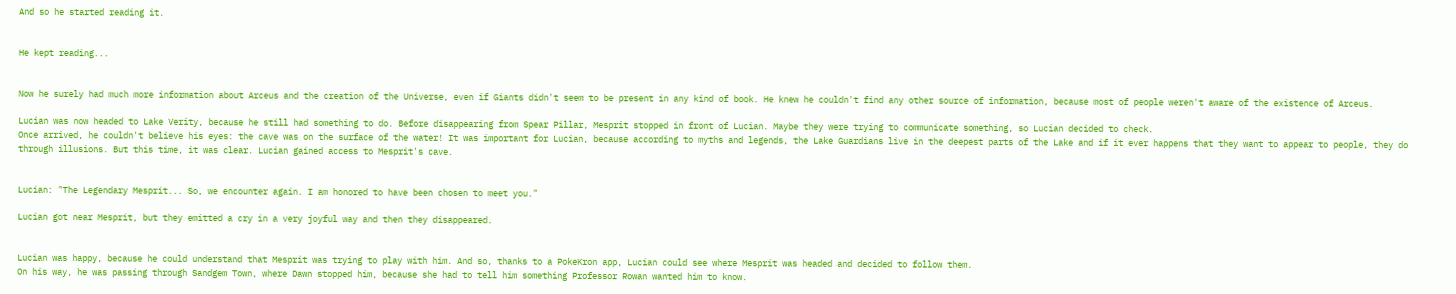And so he started reading it.


He kept reading...


Now he surely had much more information about Arceus and the creation of the Universe, even if Giants didn't seem to be present in any kind of book. He knew he couldn't find any other source of information, because most of people weren't aware of the existence of Arceus.

Lucian was now headed to Lake Verity, because he still had something to do. Before disappearing from Spear Pillar, Mesprit stopped in front of Lucian. Maybe they were trying to communicate something, so Lucian decided to check.
Once arrived, he couldn't believe his eyes: the cave was on the surface of the water! It was important for Lucian, because according to myths and legends, the Lake Guardians live in the deepest parts of the Lake and if it ever happens that they want to appear to people, they do through illusions. But this time, it was clear. Lucian gained access to Mesprit's cave.


Lucian: "The Legendary Mesprit... So, we encounter again. I am honored to have been chosen to meet you."

Lucian got near Mesprit, but they emitted a cry in a very joyful way and then they disappeared.


Lucian was happy, because he could understand that Mesprit was trying to play with him. And so, thanks to a PokeKron app, Lucian could see where Mesprit was headed and decided to follow them.
On his way, he was passing through Sandgem Town, where Dawn stopped him, because she had to tell him something Professor Rowan wanted him to know.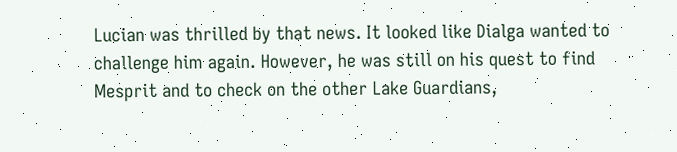Lucian was thrilled by that news. It looked like Dialga wanted to challenge him again. However, he was still on his quest to find Mesprit and to check on the other Lake Guardians,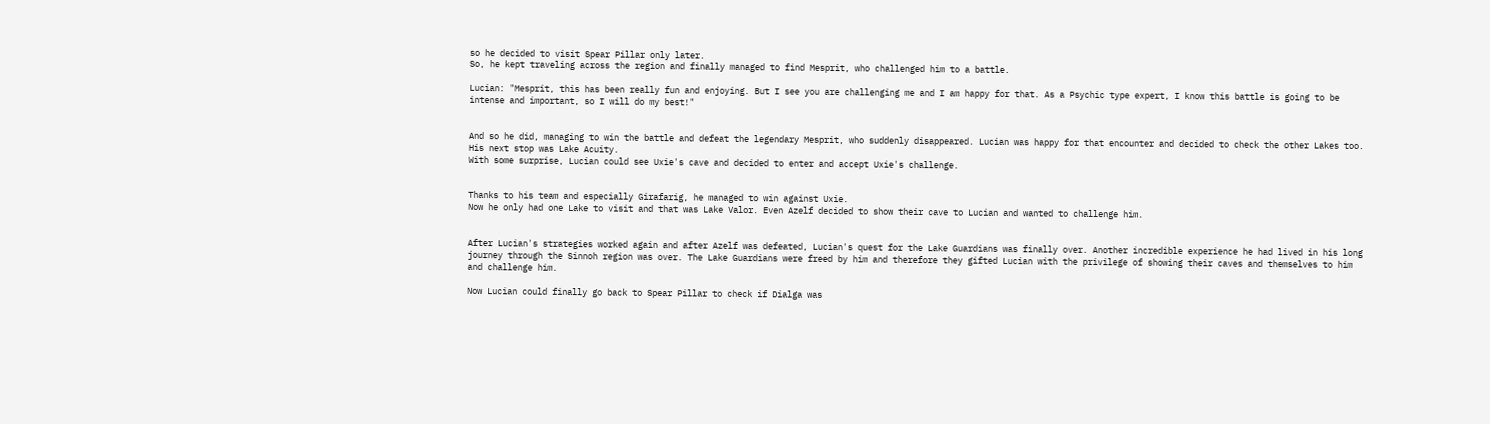so he decided to visit Spear Pillar only later.
So, he kept traveling across the region and finally managed to find Mesprit, who challenged him to a battle.

Lucian: "Mesprit, this has been really fun and enjoying. But I see you are challenging me and I am happy for that. As a Psychic type expert, I know this battle is going to be intense and important, so I will do my best!"


And so he did, managing to win the battle and defeat the legendary Mesprit, who suddenly disappeared. Lucian was happy for that encounter and decided to check the other Lakes too. His next stop was Lake Acuity.
With some surprise, Lucian could see Uxie's cave and decided to enter and accept Uxie's challenge.


Thanks to his team and especially Girafarig, he managed to win against Uxie.
Now he only had one Lake to visit and that was Lake Valor. Even Azelf decided to show their cave to Lucian and wanted to challenge him.


After Lucian's strategies worked again and after Azelf was defeated, Lucian's quest for the Lake Guardians was finally over. Another incredible experience he had lived in his long journey through the Sinnoh region was over. The Lake Guardians were freed by him and therefore they gifted Lucian with the privilege of showing their caves and themselves to him and challenge him.

Now Lucian could finally go back to Spear Pillar to check if Dialga was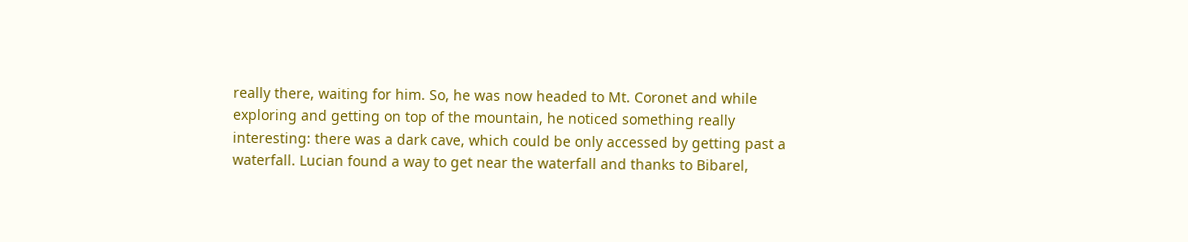really there, waiting for him. So, he was now headed to Mt. Coronet and while exploring and getting on top of the mountain, he noticed something really interesting: there was a dark cave, which could be only accessed by getting past a waterfall. Lucian found a way to get near the waterfall and thanks to Bibarel,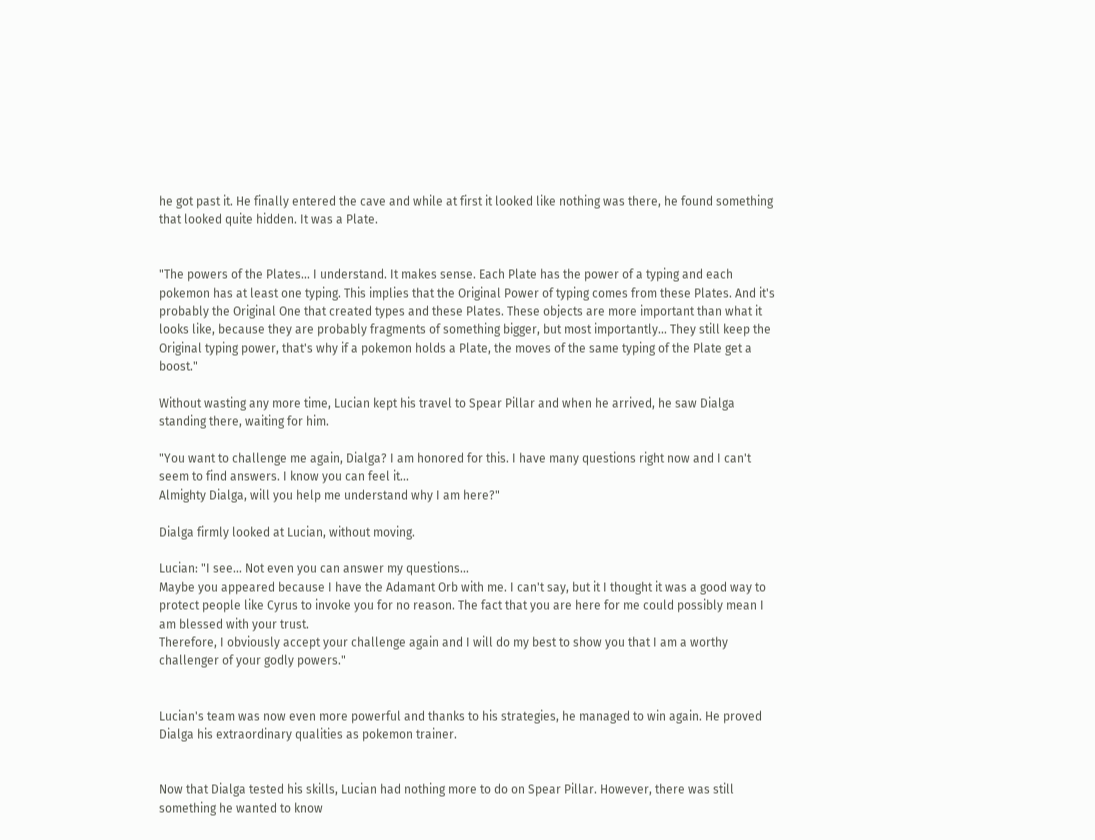he got past it. He finally entered the cave and while at first it looked like nothing was there, he found something that looked quite hidden. It was a Plate.


"The powers of the Plates... I understand. It makes sense. Each Plate has the power of a typing and each pokemon has at least one typing. This implies that the Original Power of typing comes from these Plates. And it's probably the Original One that created types and these Plates. These objects are more important than what it looks like, because they are probably fragments of something bigger, but most importantly... They still keep the Original typing power, that's why if a pokemon holds a Plate, the moves of the same typing of the Plate get a boost."

Without wasting any more time, Lucian kept his travel to Spear Pillar and when he arrived, he saw Dialga standing there, waiting for him.

"You want to challenge me again, Dialga? I am honored for this. I have many questions right now and I can't seem to find answers. I know you can feel it...
Almighty Dialga, will you help me understand why I am here?"

Dialga firmly looked at Lucian, without moving.

Lucian: "I see... Not even you can answer my questions...
Maybe you appeared because I have the Adamant Orb with me. I can't say, but it I thought it was a good way to protect people like Cyrus to invoke you for no reason. The fact that you are here for me could possibly mean I am blessed with your trust.
Therefore, I obviously accept your challenge again and I will do my best to show you that I am a worthy challenger of your godly powers."


Lucian's team was now even more powerful and thanks to his strategies, he managed to win again. He proved Dialga his extraordinary qualities as pokemon trainer.


Now that Dialga tested his skills, Lucian had nothing more to do on Spear Pillar. However, there was still something he wanted to know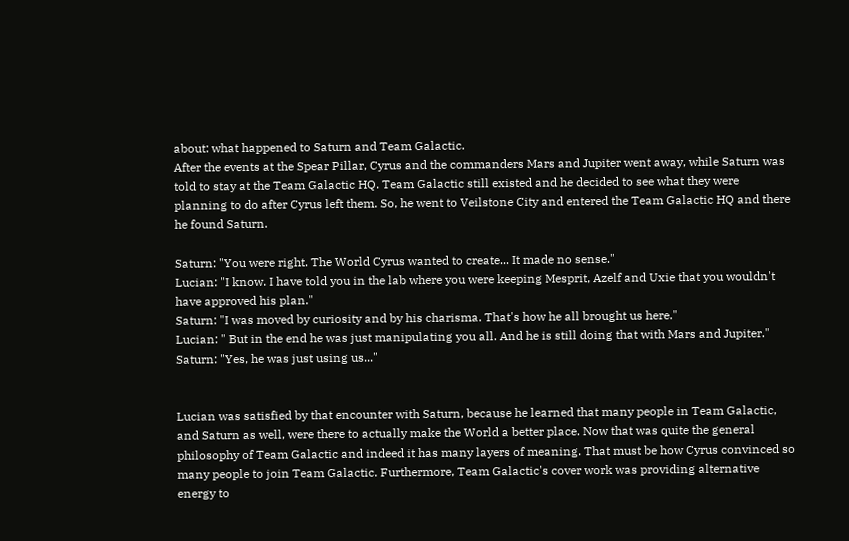about: what happened to Saturn and Team Galactic.
After the events at the Spear Pillar, Cyrus and the commanders Mars and Jupiter went away, while Saturn was told to stay at the Team Galactic HQ. Team Galactic still existed and he decided to see what they were planning to do after Cyrus left them. So, he went to Veilstone City and entered the Team Galactic HQ and there he found Saturn.

Saturn: "You were right. The World Cyrus wanted to create... It made no sense."
Lucian: "I know. I have told you in the lab where you were keeping Mesprit, Azelf and Uxie that you wouldn't have approved his plan."
Saturn: "I was moved by curiosity and by his charisma. That's how he all brought us here."
Lucian: " But in the end he was just manipulating you all. And he is still doing that with Mars and Jupiter."
Saturn: "Yes, he was just using us..."


Lucian was satisfied by that encounter with Saturn, because he learned that many people in Team Galactic, and Saturn as well, were there to actually make the World a better place. Now that was quite the general philosophy of Team Galactic and indeed it has many layers of meaning. That must be how Cyrus convinced so many people to join Team Galactic. Furthermore, Team Galactic's cover work was providing alternative energy to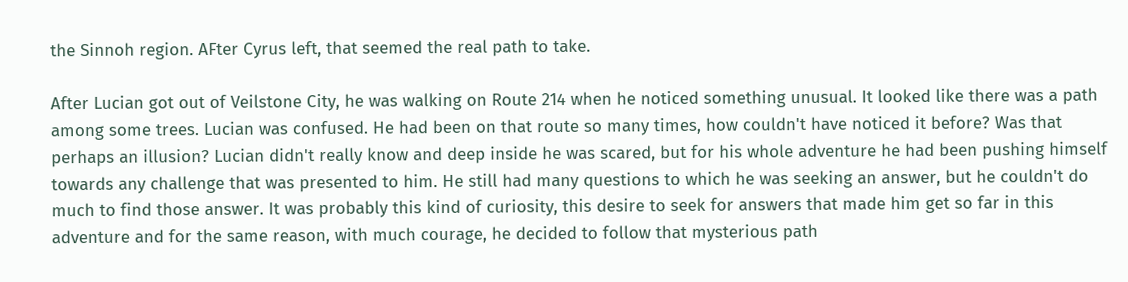the Sinnoh region. AFter Cyrus left, that seemed the real path to take.

After Lucian got out of Veilstone City, he was walking on Route 214 when he noticed something unusual. It looked like there was a path among some trees. Lucian was confused. He had been on that route so many times, how couldn't have noticed it before? Was that perhaps an illusion? Lucian didn't really know and deep inside he was scared, but for his whole adventure he had been pushing himself towards any challenge that was presented to him. He still had many questions to which he was seeking an answer, but he couldn't do much to find those answer. It was probably this kind of curiosity, this desire to seek for answers that made him get so far in this adventure and for the same reason, with much courage, he decided to follow that mysterious path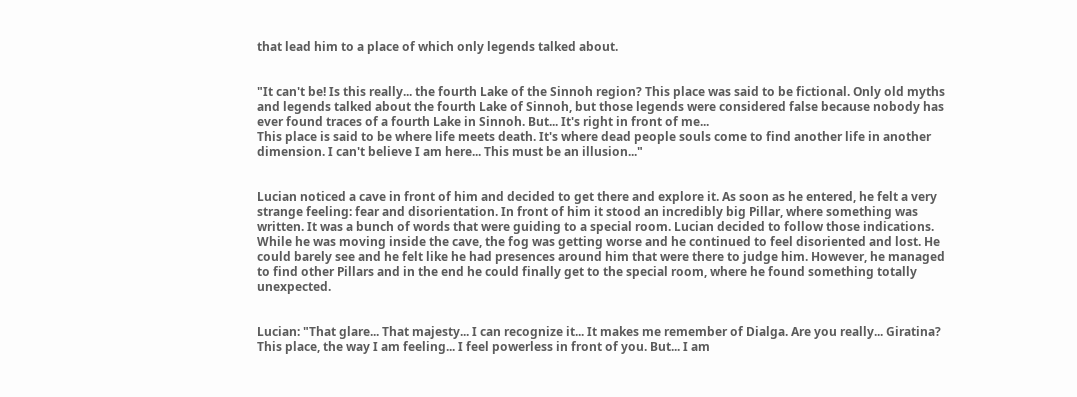that lead him to a place of which only legends talked about.


"It can't be! Is this really... the fourth Lake of the Sinnoh region? This place was said to be fictional. Only old myths and legends talked about the fourth Lake of Sinnoh, but those legends were considered false because nobody has ever found traces of a fourth Lake in Sinnoh. But... It's right in front of me...
This place is said to be where life meets death. It's where dead people souls come to find another life in another dimension. I can't believe I am here... This must be an illusion..."


Lucian noticed a cave in front of him and decided to get there and explore it. As soon as he entered, he felt a very strange feeling: fear and disorientation. In front of him it stood an incredibly big Pillar, where something was written. It was a bunch of words that were guiding to a special room. Lucian decided to follow those indications. While he was moving inside the cave, the fog was getting worse and he continued to feel disoriented and lost. He could barely see and he felt like he had presences around him that were there to judge him. However, he managed to find other Pillars and in the end he could finally get to the special room, where he found something totally unexpected.


Lucian: "That glare... That majesty... I can recognize it... It makes me remember of Dialga. Are you really... Giratina?
This place, the way I am feeling... I feel powerless in front of you. But... I am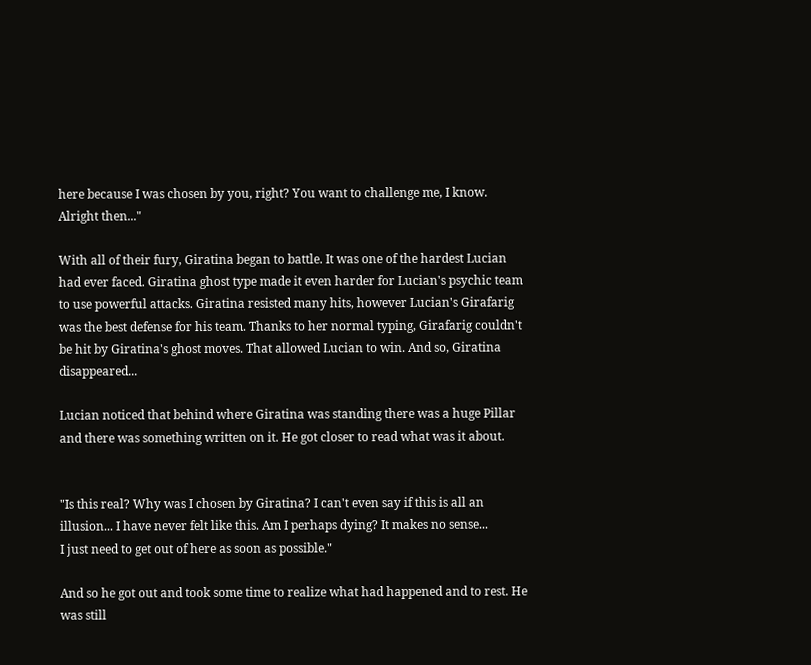here because I was chosen by you, right? You want to challenge me, I know. Alright then..."

With all of their fury, Giratina began to battle. It was one of the hardest Lucian had ever faced. Giratina ghost type made it even harder for Lucian's psychic team to use powerful attacks. Giratina resisted many hits, however Lucian's Girafarig was the best defense for his team. Thanks to her normal typing, Girafarig couldn't be hit by Giratina's ghost moves. That allowed Lucian to win. And so, Giratina disappeared...

Lucian noticed that behind where Giratina was standing there was a huge Pillar and there was something written on it. He got closer to read what was it about.


"Is this real? Why was I chosen by Giratina? I can't even say if this is all an illusion... I have never felt like this. Am I perhaps dying? It makes no sense...
I just need to get out of here as soon as possible."

And so he got out and took some time to realize what had happened and to rest. He was still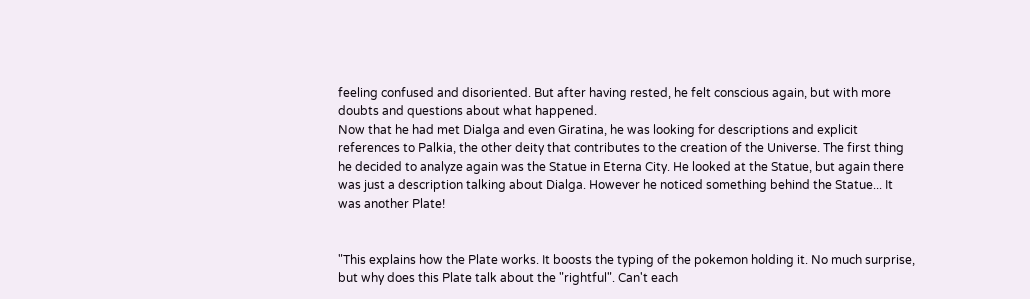feeling confused and disoriented. But after having rested, he felt conscious again, but with more doubts and questions about what happened.
Now that he had met Dialga and even Giratina, he was looking for descriptions and explicit references to Palkia, the other deity that contributes to the creation of the Universe. The first thing he decided to analyze again was the Statue in Eterna City. He looked at the Statue, but again there was just a description talking about Dialga. However he noticed something behind the Statue... It was another Plate!


"This explains how the Plate works. It boosts the typing of the pokemon holding it. No much surprise, but why does this Plate talk about the "rightful". Can't each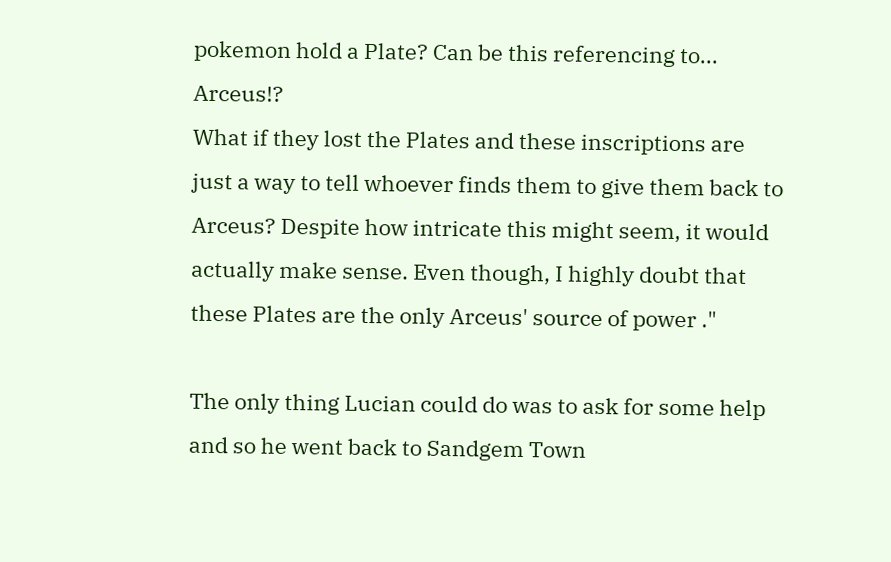pokemon hold a Plate? Can be this referencing to... Arceus!?
What if they lost the Plates and these inscriptions are just a way to tell whoever finds them to give them back to Arceus? Despite how intricate this might seem, it would actually make sense. Even though, I highly doubt that these Plates are the only Arceus' source of power ."

The only thing Lucian could do was to ask for some help and so he went back to Sandgem Town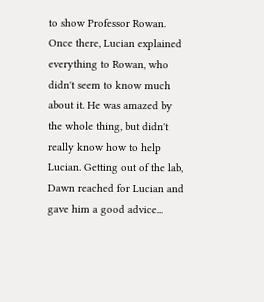to show Professor Rowan. Once there, Lucian explained everything to Rowan, who didn't seem to know much about it. He was amazed by the whole thing, but didn't really know how to help Lucian. Getting out of the lab, Dawn reached for Lucian and gave him a good advice...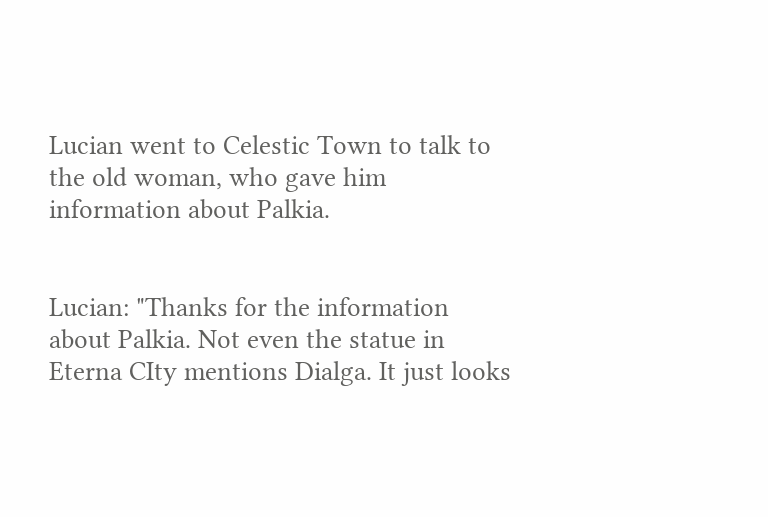Lucian went to Celestic Town to talk to the old woman, who gave him information about Palkia.


Lucian: "Thanks for the information about Palkia. Not even the statue in Eterna CIty mentions Dialga. It just looks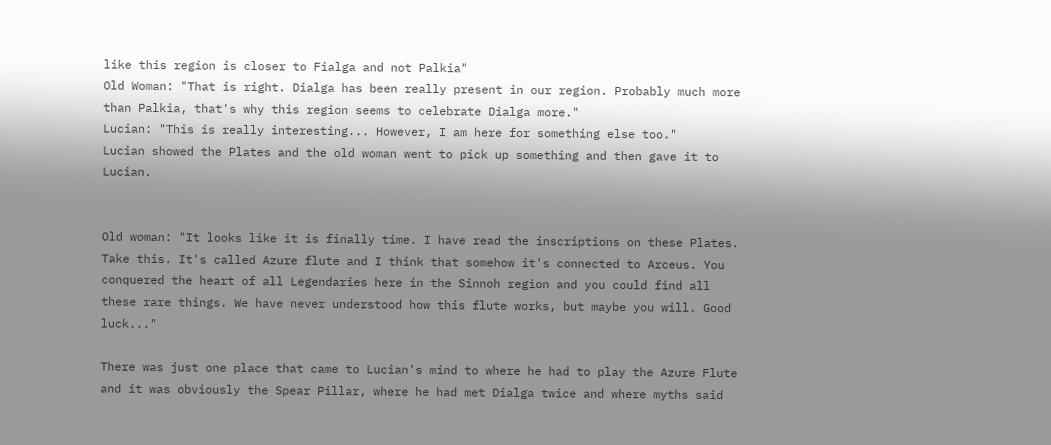like this region is closer to Fialga and not Palkia"
Old Woman: "That is right. Dialga has been really present in our region. Probably much more than Palkia, that's why this region seems to celebrate Dialga more."
Lucian: "This is really interesting... However, I am here for something else too."
Lucian showed the Plates and the old woman went to pick up something and then gave it to Lucian.


Old woman: "It looks like it is finally time. I have read the inscriptions on these Plates. Take this. It's called Azure flute and I think that somehow it's connected to Arceus. You conquered the heart of all Legendaries here in the Sinnoh region and you could find all these rare things. We have never understood how this flute works, but maybe you will. Good luck..."

There was just one place that came to Lucian's mind to where he had to play the Azure Flute and it was obviously the Spear Pillar, where he had met Dialga twice and where myths said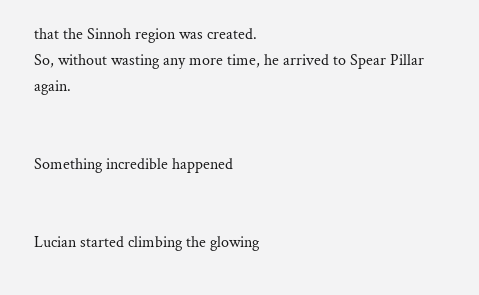that the Sinnoh region was created.
So, without wasting any more time, he arrived to Spear Pillar again.


Something incredible happened


Lucian started climbing the glowing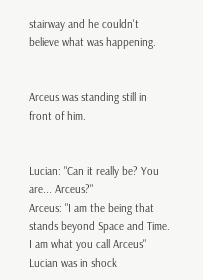stairway and he couldn't believe what was happening.


Arceus was standing still in front of him.


Lucian: "Can it really be? You are... Arceus?"
Arceus: "I am the being that stands beyond Space and Time. I am what you call Arceus"
Lucian was in shock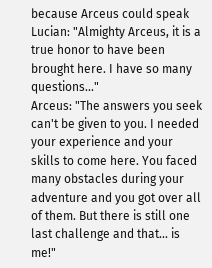because Arceus could speak
Lucian: "Almighty Arceus, it is a true honor to have been brought here. I have so many questions..."
Arceus: "The answers you seek can't be given to you. I needed your experience and your skills to come here. You faced many obstacles during your adventure and you got over all of them. But there is still one last challenge and that... is me!"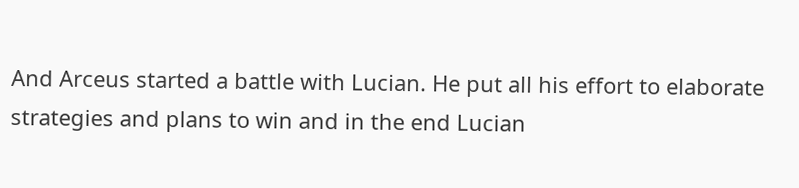And Arceus started a battle with Lucian. He put all his effort to elaborate strategies and plans to win and in the end Lucian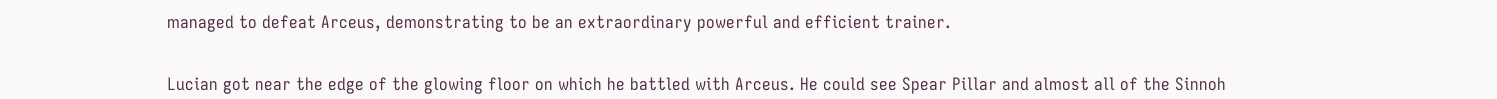managed to defeat Arceus, demonstrating to be an extraordinary powerful and efficient trainer.


Lucian got near the edge of the glowing floor on which he battled with Arceus. He could see Spear Pillar and almost all of the Sinnoh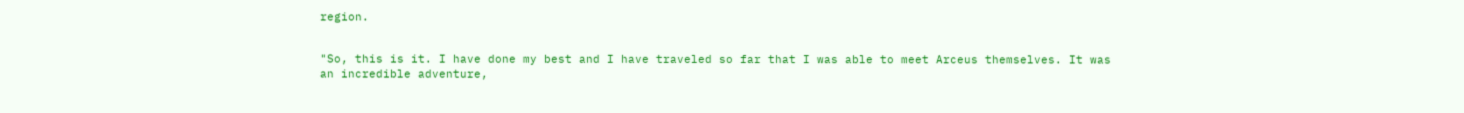region.


"So, this is it. I have done my best and I have traveled so far that I was able to meet Arceus themselves. It was an incredible adventure,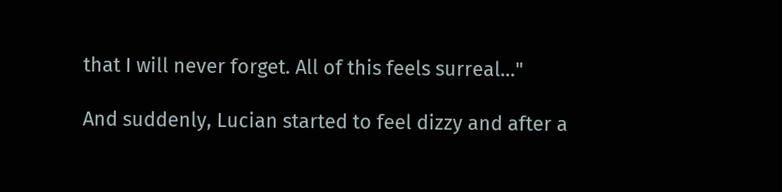that I will never forget. All of this feels surreal..."

And suddenly, Lucian started to feel dizzy and after a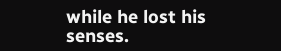while he lost his senses.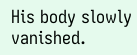His body slowly vanished.